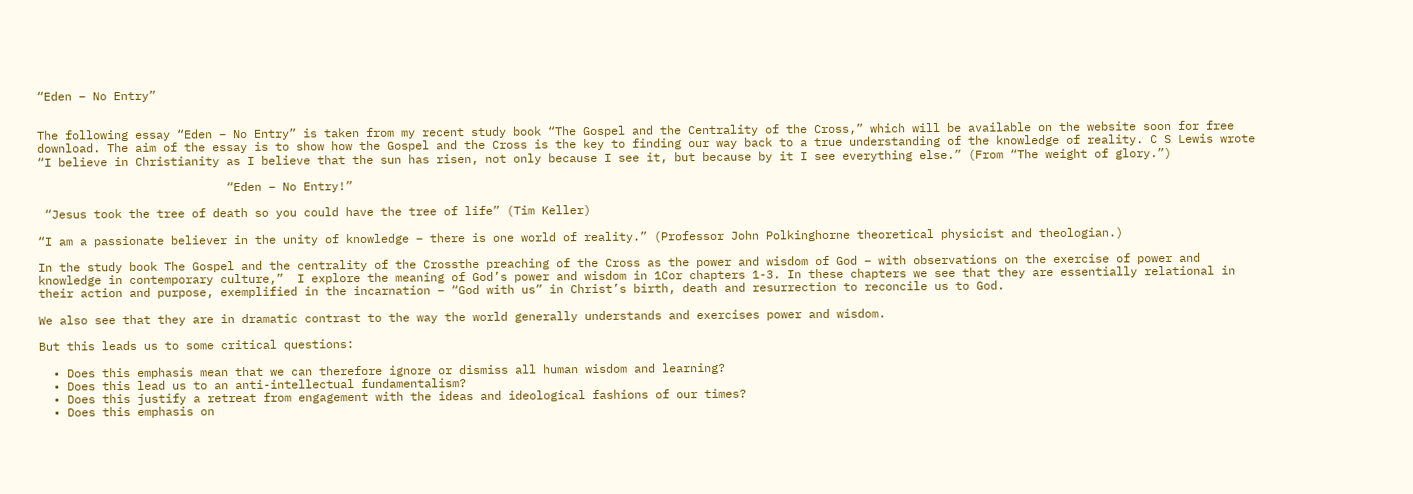“Eden – No Entry”


The following essay “Eden – No Entry” is taken from my recent study book “The Gospel and the Centrality of the Cross,” which will be available on the website soon for free download. The aim of the essay is to show how the Gospel and the Cross is the key to finding our way back to a true understanding of the knowledge of reality. C S Lewis wrote “I believe in Christianity as I believe that the sun has risen, not only because I see it, but because by it I see everything else.” (From “The weight of glory.”)

                           “Eden – No Entry!”

 “Jesus took the tree of death so you could have the tree of life” (Tim Keller)

“I am a passionate believer in the unity of knowledge – there is one world of reality.” (Professor John Polkinghorne theoretical physicist and theologian.)

In the study book The Gospel and the centrality of the Crossthe preaching of the Cross as the power and wisdom of God – with observations on the exercise of power and knowledge in contemporary culture,”  I explore the meaning of God’s power and wisdom in 1Cor chapters 1-3. In these chapters we see that they are essentially relational in their action and purpose, exemplified in the incarnation – “God with us” in Christ’s birth, death and resurrection to reconcile us to God.

We also see that they are in dramatic contrast to the way the world generally understands and exercises power and wisdom.

But this leads us to some critical questions:

  • Does this emphasis mean that we can therefore ignore or dismiss all human wisdom and learning?
  • Does this lead us to an anti-intellectual fundamentalism?
  • Does this justify a retreat from engagement with the ideas and ideological fashions of our times?
  • Does this emphasis on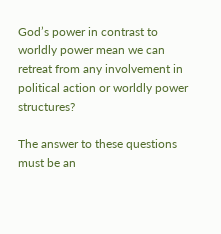God’s power in contrast to worldly power mean we can retreat from any involvement in political action or worldly power structures?

The answer to these questions must be an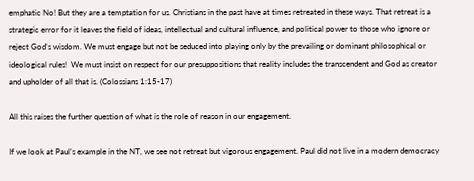emphatic No! But they are a temptation for us. Christians in the past have at times retreated in these ways. That retreat is a strategic error for it leaves the field of ideas, intellectual and cultural influence, and political power to those who ignore or reject God’s wisdom. We must engage but not be seduced into playing only by the prevailing or dominant philosophical or ideological rules!  We must insist on respect for our presuppositions that reality includes the transcendent and God as creator and upholder of all that is. (Colossians 1:15-17)

All this raises the further question of what is the role of reason in our engagement.

If we look at Paul’s example in the NT, we see not retreat but vigorous engagement. Paul did not live in a modern democracy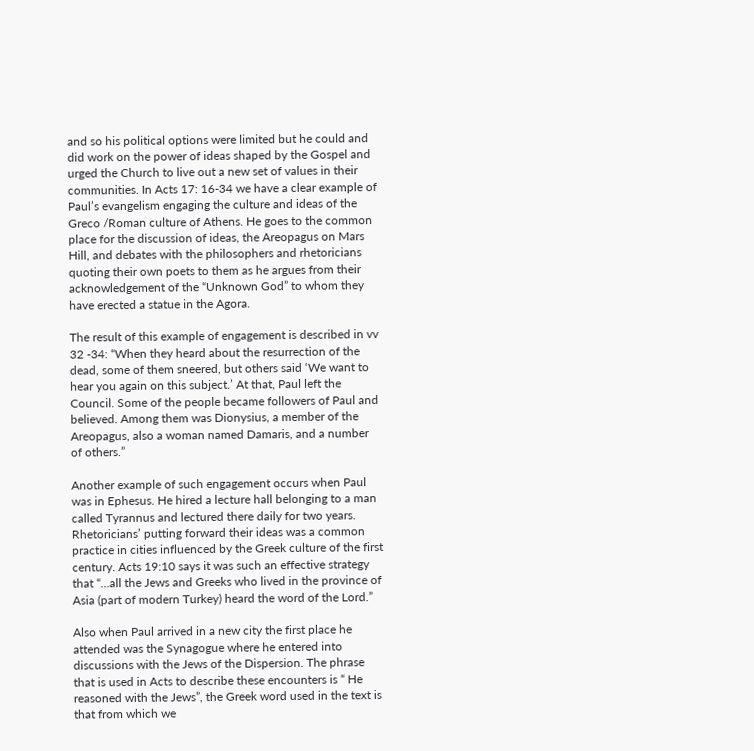and so his political options were limited but he could and did work on the power of ideas shaped by the Gospel and urged the Church to live out a new set of values in their communities. In Acts 17: 16-34 we have a clear example of Paul’s evangelism engaging the culture and ideas of the Greco /Roman culture of Athens. He goes to the common place for the discussion of ideas, the Areopagus on Mars Hill, and debates with the philosophers and rhetoricians quoting their own poets to them as he argues from their acknowledgement of the “Unknown God” to whom they have erected a statue in the Agora.

The result of this example of engagement is described in vv 32 -34: “When they heard about the resurrection of the dead, some of them sneered, but others said ‘We want to hear you again on this subject.’ At that, Paul left the Council. Some of the people became followers of Paul and believed. Among them was Dionysius, a member of the Areopagus, also a woman named Damaris, and a number of others.”

Another example of such engagement occurs when Paul was in Ephesus. He hired a lecture hall belonging to a man called Tyrannus and lectured there daily for two years. Rhetoricians’ putting forward their ideas was a common practice in cities influenced by the Greek culture of the first century. Acts 19:10 says it was such an effective strategy that “…all the Jews and Greeks who lived in the province of Asia (part of modern Turkey) heard the word of the Lord.”

Also when Paul arrived in a new city the first place he attended was the Synagogue where he entered into discussions with the Jews of the Dispersion. The phrase that is used in Acts to describe these encounters is “ He reasoned with the Jews”, the Greek word used in the text is that from which we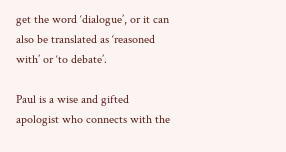get the word ‘dialogue’, or it can also be translated as ‘reasoned with’ or ‘to debate’.

Paul is a wise and gifted apologist who connects with the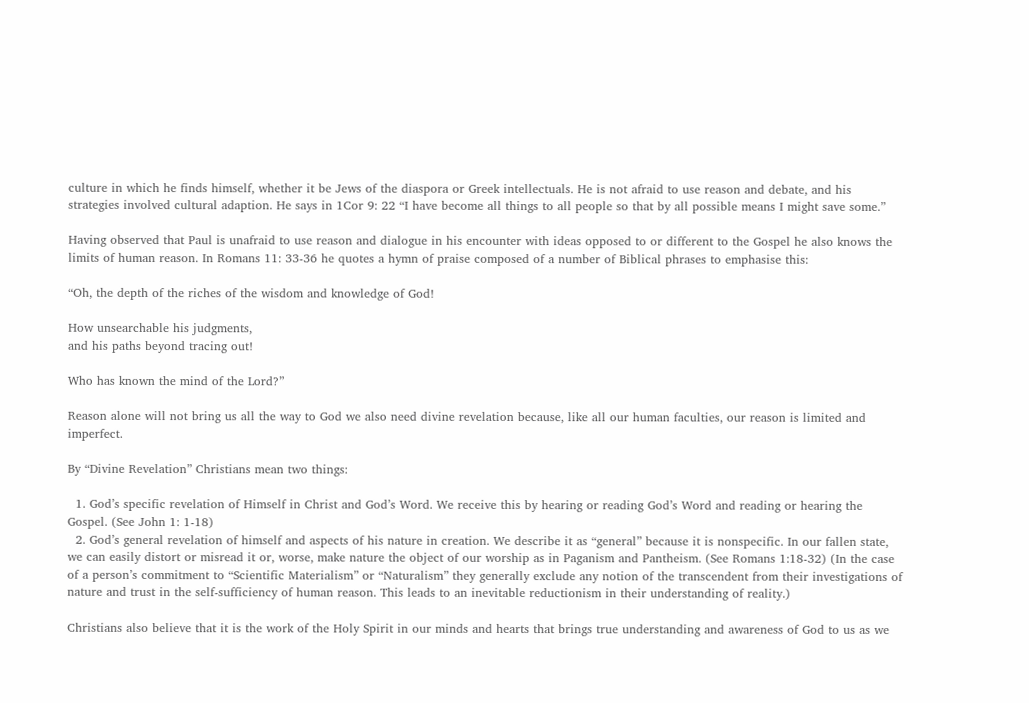culture in which he finds himself, whether it be Jews of the diaspora or Greek intellectuals. He is not afraid to use reason and debate, and his strategies involved cultural adaption. He says in 1Cor 9: 22 “I have become all things to all people so that by all possible means I might save some.”

Having observed that Paul is unafraid to use reason and dialogue in his encounter with ideas opposed to or different to the Gospel he also knows the limits of human reason. In Romans 11: 33-36 he quotes a hymn of praise composed of a number of Biblical phrases to emphasise this:

“Oh, the depth of the riches of the wisdom and knowledge of God!

How unsearchable his judgments,
and his paths beyond tracing out!

Who has known the mind of the Lord?”

Reason alone will not bring us all the way to God we also need divine revelation because, like all our human faculties, our reason is limited and imperfect.

By “Divine Revelation” Christians mean two things:

  1. God’s specific revelation of Himself in Christ and God’s Word. We receive this by hearing or reading God’s Word and reading or hearing the Gospel. (See John 1: 1-18)
  2. God’s general revelation of himself and aspects of his nature in creation. We describe it as “general” because it is nonspecific. In our fallen state, we can easily distort or misread it or, worse, make nature the object of our worship as in Paganism and Pantheism. (See Romans 1:18-32) (In the case of a person’s commitment to “Scientific Materialism” or “Naturalism” they generally exclude any notion of the transcendent from their investigations of nature and trust in the self-sufficiency of human reason. This leads to an inevitable reductionism in their understanding of reality.)

Christians also believe that it is the work of the Holy Spirit in our minds and hearts that brings true understanding and awareness of God to us as we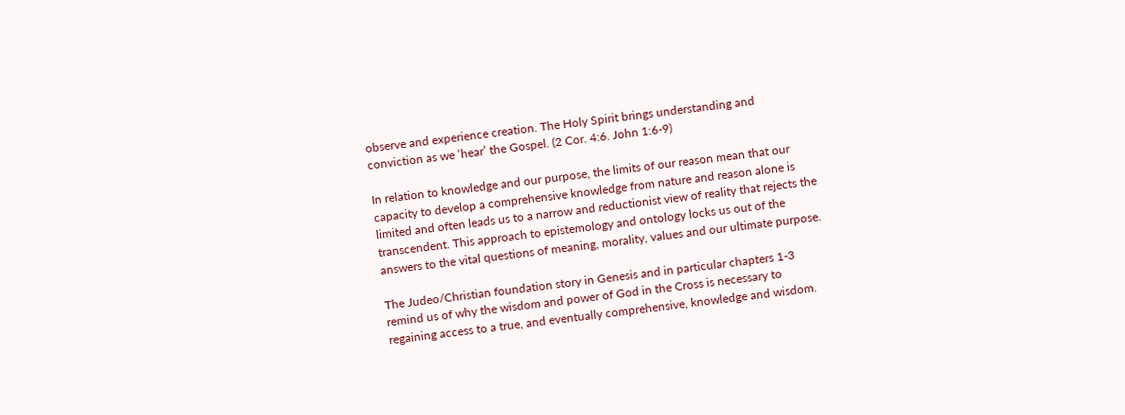observe and experience creation. The Holy Spirit brings understanding and conviction as we ‘hear’ the Gospel. (2 Cor. 4:6. John 1:6-9)

In relation to knowledge and our purpose, the limits of our reason mean that our capacity to develop a comprehensive knowledge from nature and reason alone is limited and often leads us to a narrow and reductionist view of reality that rejects the transcendent. This approach to epistemology and ontology locks us out of the answers to the vital questions of meaning, morality, values and our ultimate purpose.

The Judeo/Christian foundation story in Genesis and in particular chapters 1-3 remind us of why the wisdom and power of God in the Cross is necessary to regaining access to a true, and eventually comprehensive, knowledge and wisdom.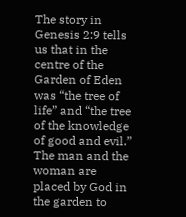The story in Genesis 2:9 tells us that in the centre of the Garden of Eden was “the tree of life” and “the tree of the knowledge of good and evil.” The man and the woman are placed by God in the garden to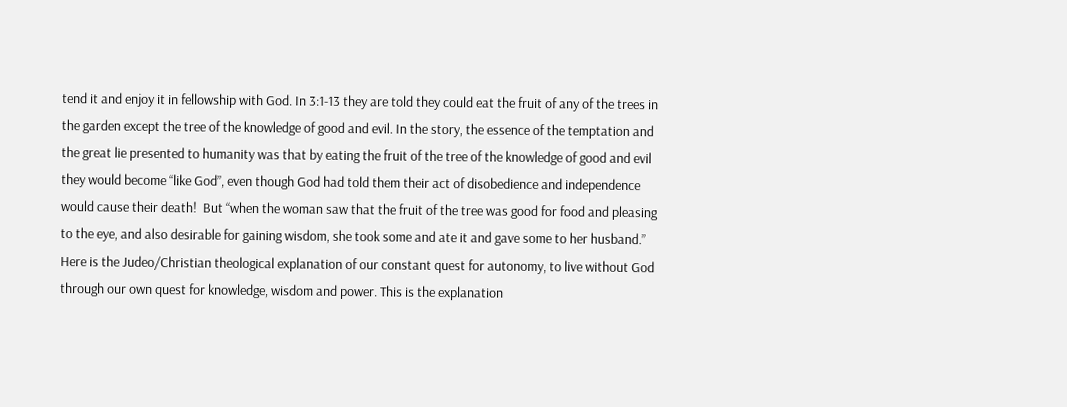tend it and enjoy it in fellowship with God. In 3:1-13 they are told they could eat the fruit of any of the trees in the garden except the tree of the knowledge of good and evil. In the story, the essence of the temptation and the great lie presented to humanity was that by eating the fruit of the tree of the knowledge of good and evil they would become “like God”, even though God had told them their act of disobedience and independence would cause their death!  But “when the woman saw that the fruit of the tree was good for food and pleasing to the eye, and also desirable for gaining wisdom, she took some and ate it and gave some to her husband.” Here is the Judeo/Christian theological explanation of our constant quest for autonomy, to live without God through our own quest for knowledge, wisdom and power. This is the explanation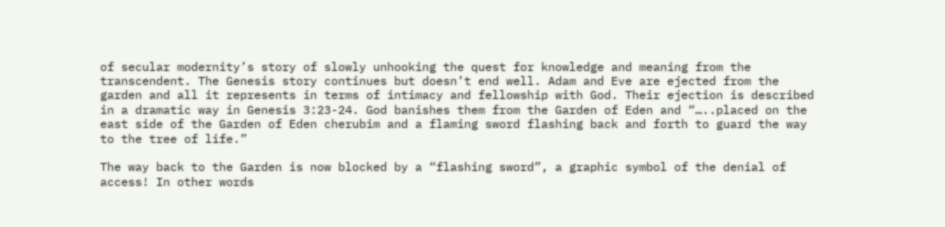of secular modernity’s story of slowly unhooking the quest for knowledge and meaning from the transcendent. The Genesis story continues but doesn’t end well. Adam and Eve are ejected from the garden and all it represents in terms of intimacy and fellowship with God. Their ejection is described in a dramatic way in Genesis 3:23-24. God banishes them from the Garden of Eden and “…..placed on the east side of the Garden of Eden cherubim and a flaming sword flashing back and forth to guard the way to the tree of life.”

The way back to the Garden is now blocked by a “flashing sword”, a graphic symbol of the denial of access! In other words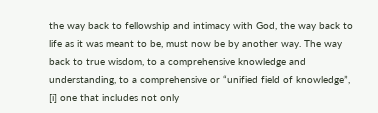the way back to fellowship and intimacy with God, the way back to life as it was meant to be, must now be by another way. The way back to true wisdom, to a comprehensive knowledge and understanding, to a comprehensive or “unified field of knowledge”, [i] one that includes not only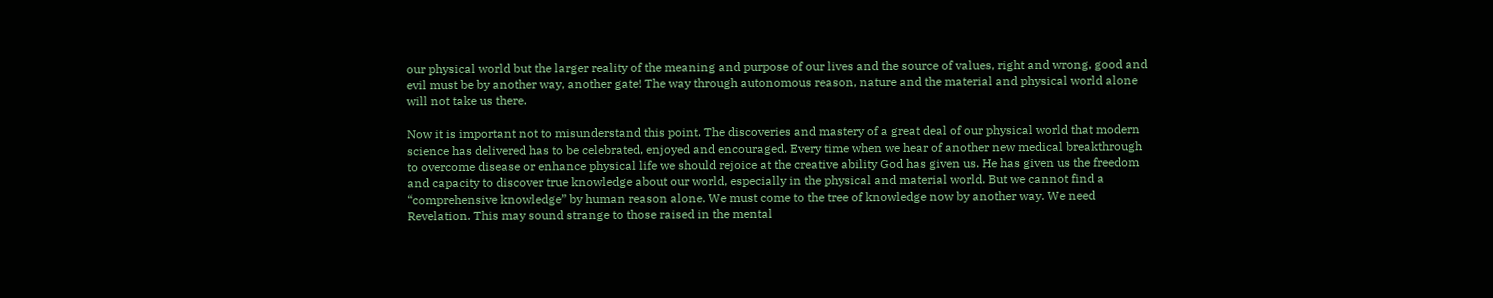our physical world but the larger reality of the meaning and purpose of our lives and the source of values, right and wrong, good and evil must be by another way, another gate! The way through autonomous reason, nature and the material and physical world alone will not take us there.

Now it is important not to misunderstand this point. The discoveries and mastery of a great deal of our physical world that modern science has delivered has to be celebrated, enjoyed and encouraged. Every time when we hear of another new medical breakthrough to overcome disease or enhance physical life we should rejoice at the creative ability God has given us. He has given us the freedom and capacity to discover true knowledge about our world, especially in the physical and material world. But we cannot find a “comprehensive knowledge” by human reason alone. We must come to the tree of knowledge now by another way. We need Revelation. This may sound strange to those raised in the mental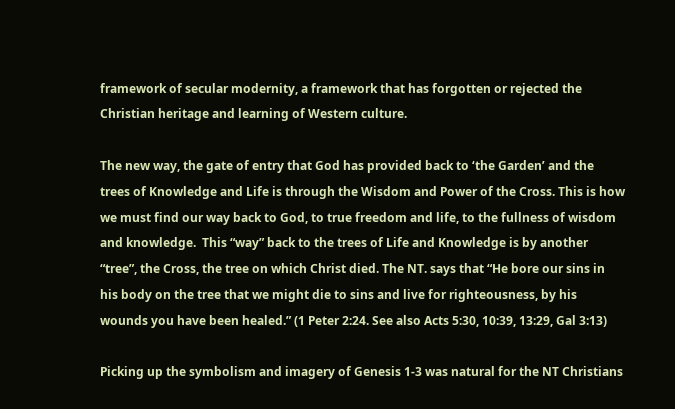framework of secular modernity, a framework that has forgotten or rejected the Christian heritage and learning of Western culture.

The new way, the gate of entry that God has provided back to ‘the Garden’ and the trees of Knowledge and Life is through the Wisdom and Power of the Cross. This is how we must find our way back to God, to true freedom and life, to the fullness of wisdom and knowledge.  This “way” back to the trees of Life and Knowledge is by another “tree”, the Cross, the tree on which Christ died. The NT. says that “He bore our sins in his body on the tree that we might die to sins and live for righteousness, by his wounds you have been healed.” (1 Peter 2:24. See also Acts 5:30, 10:39, 13:29, Gal 3:13)

Picking up the symbolism and imagery of Genesis 1-3 was natural for the NT Christians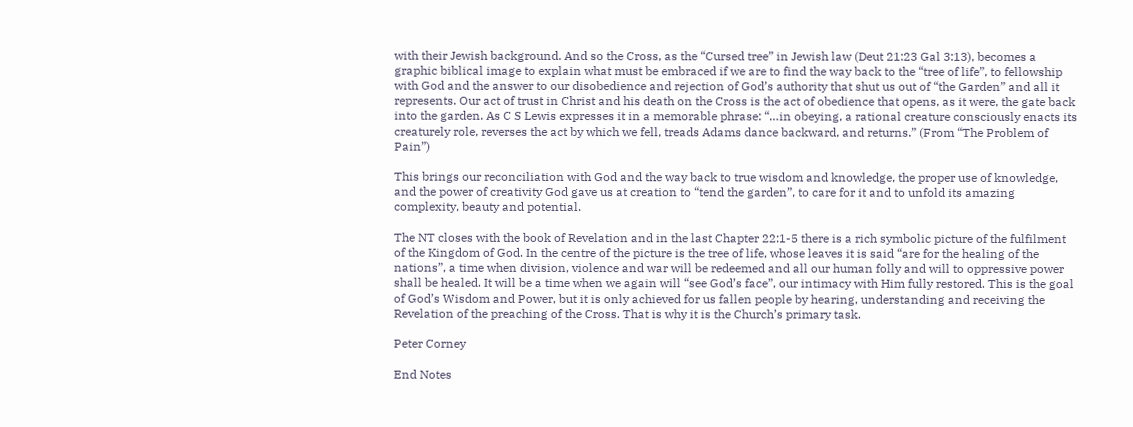with their Jewish background. And so the Cross, as the “Cursed tree” in Jewish law (Deut 21:23 Gal 3:13), becomes a graphic biblical image to explain what must be embraced if we are to find the way back to the “tree of life”, to fellowship with God and the answer to our disobedience and rejection of God’s authority that shut us out of “the Garden” and all it represents. Our act of trust in Christ and his death on the Cross is the act of obedience that opens, as it were, the gate back into the garden. As C S Lewis expresses it in a memorable phrase: “…in obeying, a rational creature consciously enacts its creaturely role, reverses the act by which we fell, treads Adams dance backward, and returns.” (From “The Problem of Pain”)

This brings our reconciliation with God and the way back to true wisdom and knowledge, the proper use of knowledge, and the power of creativity God gave us at creation to “tend the garden”, to care for it and to unfold its amazing complexity, beauty and potential.

The NT closes with the book of Revelation and in the last Chapter 22:1-5 there is a rich symbolic picture of the fulfilment of the Kingdom of God. In the centre of the picture is the tree of life, whose leaves it is said “are for the healing of the nations”, a time when division, violence and war will be redeemed and all our human folly and will to oppressive power shall be healed. It will be a time when we again will “see God’s face”, our intimacy with Him fully restored. This is the goal of God’s Wisdom and Power, but it is only achieved for us fallen people by hearing, understanding and receiving the Revelation of the preaching of the Cross. That is why it is the Church’s primary task.

Peter Corney

End Notes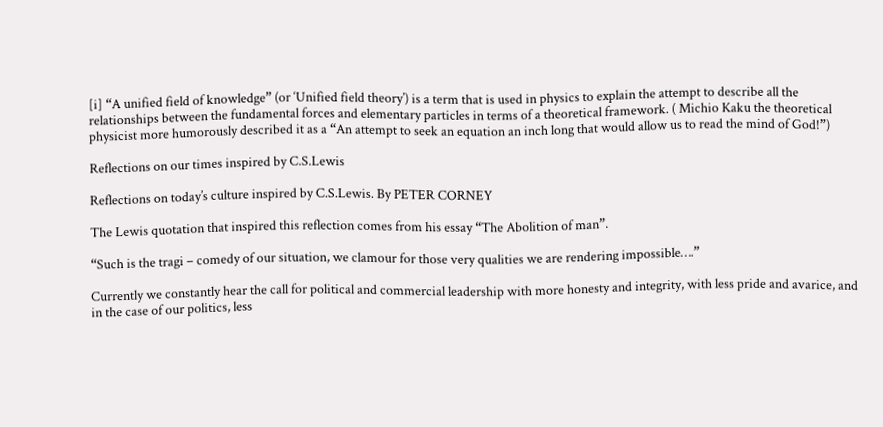[i] “A unified field of knowledge” (or ‘Unified field theory’) is a term that is used in physics to explain the attempt to describe all the relationships between the fundamental forces and elementary particles in terms of a theoretical framework. ( Michio Kaku the theoretical physicist more humorously described it as a “An attempt to seek an equation an inch long that would allow us to read the mind of God!”)

Reflections on our times inspired by C.S.Lewis

Reflections on today’s culture inspired by C.S.Lewis. By PETER CORNEY

The Lewis quotation that inspired this reflection comes from his essay “The Abolition of man”.

“Such is the tragi – comedy of our situation, we clamour for those very qualities we are rendering impossible….”

Currently we constantly hear the call for political and commercial leadership with more honesty and integrity, with less pride and avarice, and in the case of our politics, less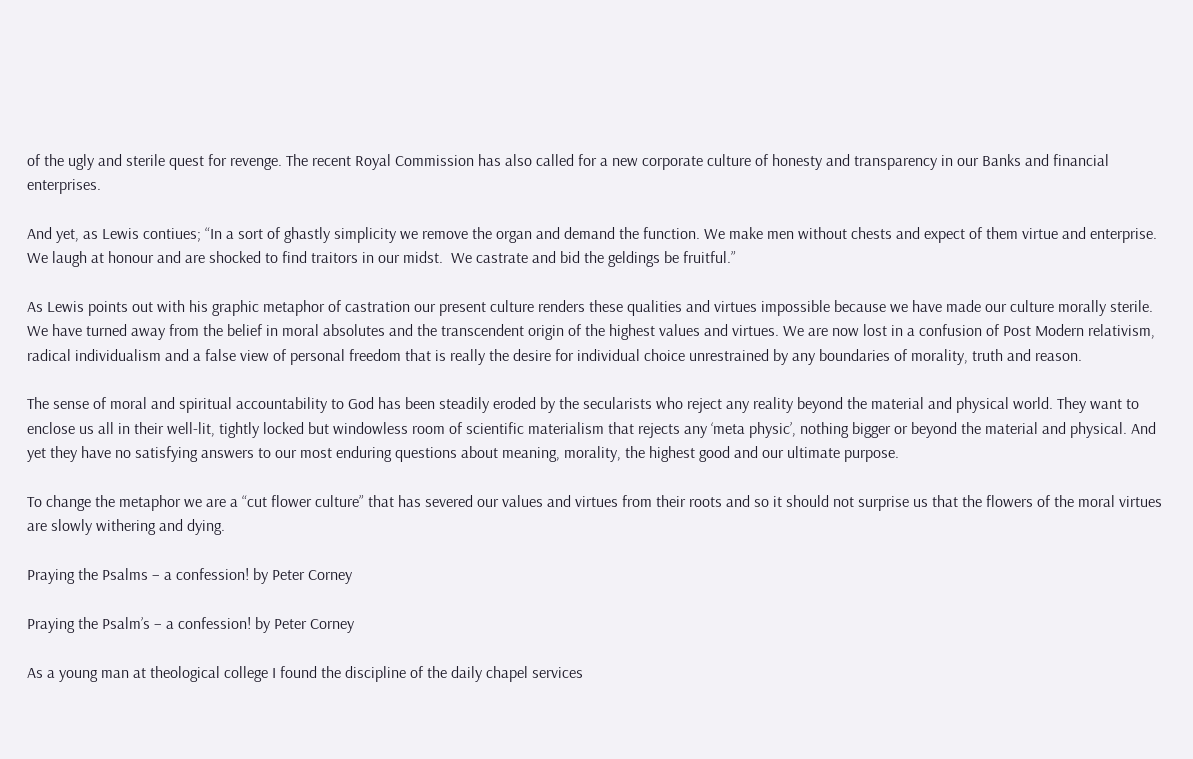of the ugly and sterile quest for revenge. The recent Royal Commission has also called for a new corporate culture of honesty and transparency in our Banks and financial enterprises.

And yet, as Lewis contiues; “In a sort of ghastly simplicity we remove the organ and demand the function. We make men without chests and expect of them virtue and enterprise. We laugh at honour and are shocked to find traitors in our midst.  We castrate and bid the geldings be fruitful.”

As Lewis points out with his graphic metaphor of castration our present culture renders these qualities and virtues impossible because we have made our culture morally sterile. We have turned away from the belief in moral absolutes and the transcendent origin of the highest values and virtues. We are now lost in a confusion of Post Modern relativism, radical individualism and a false view of personal freedom that is really the desire for individual choice unrestrained by any boundaries of morality, truth and reason.

The sense of moral and spiritual accountability to God has been steadily eroded by the secularists who reject any reality beyond the material and physical world. They want to enclose us all in their well-lit, tightly locked but windowless room of scientific materialism that rejects any ‘meta physic’, nothing bigger or beyond the material and physical. And yet they have no satisfying answers to our most enduring questions about meaning, morality, the highest good and our ultimate purpose.

To change the metaphor we are a “cut flower culture” that has severed our values and virtues from their roots and so it should not surprise us that the flowers of the moral virtues are slowly withering and dying.

Praying the Psalms – a confession! by Peter Corney

Praying the Psalm’s – a confession! by Peter Corney

As a young man at theological college I found the discipline of the daily chapel services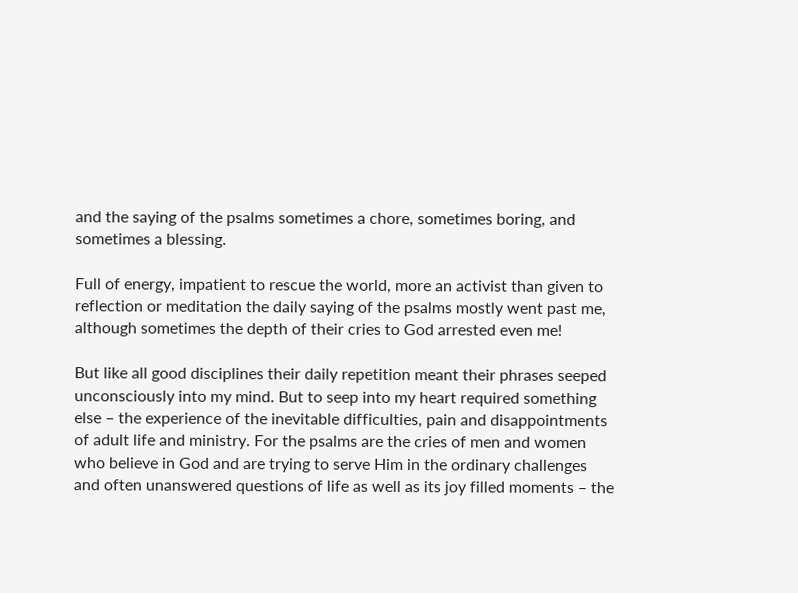and the saying of the psalms sometimes a chore, sometimes boring, and sometimes a blessing.

Full of energy, impatient to rescue the world, more an activist than given to reflection or meditation the daily saying of the psalms mostly went past me, although sometimes the depth of their cries to God arrested even me!

But like all good disciplines their daily repetition meant their phrases seeped unconsciously into my mind. But to seep into my heart required something else – the experience of the inevitable difficulties, pain and disappointments of adult life and ministry. For the psalms are the cries of men and women who believe in God and are trying to serve Him in the ordinary challenges and often unanswered questions of life as well as its joy filled moments – the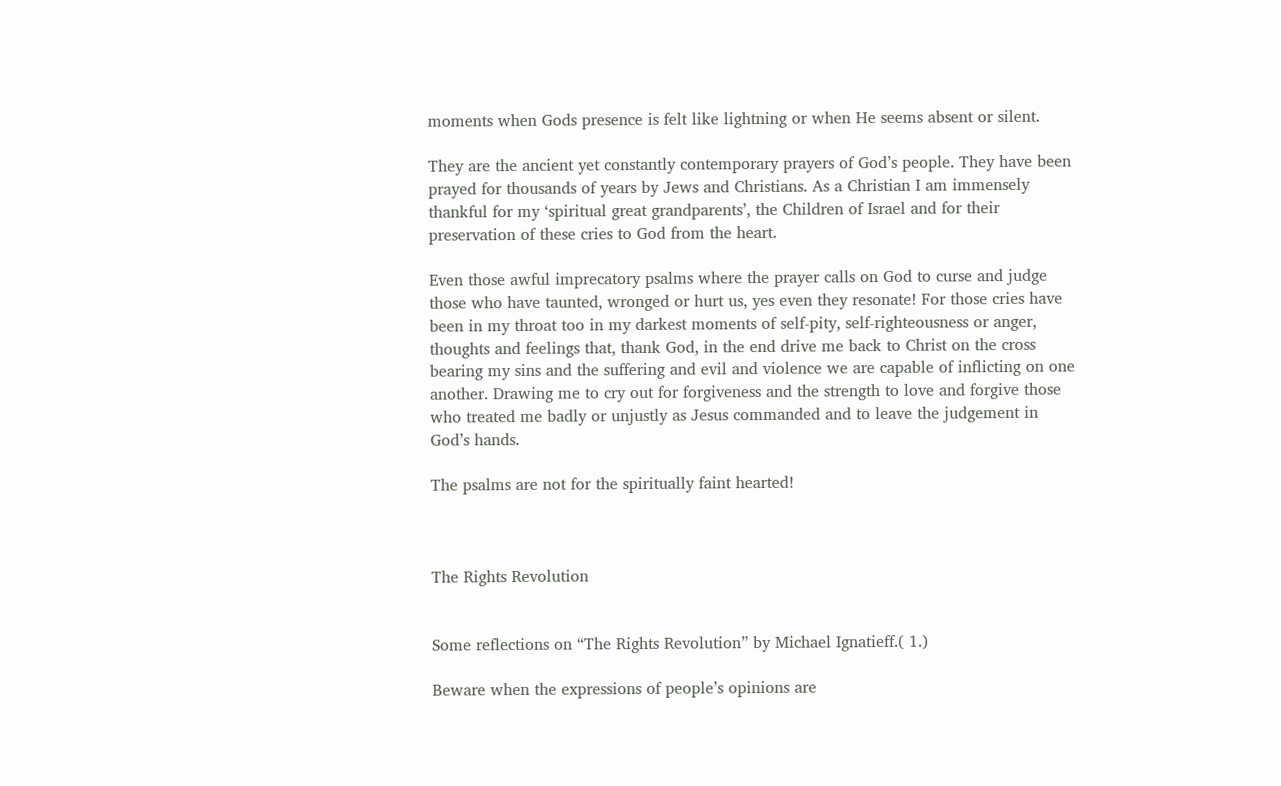moments when Gods presence is felt like lightning or when He seems absent or silent.

They are the ancient yet constantly contemporary prayers of God’s people. They have been prayed for thousands of years by Jews and Christians. As a Christian I am immensely thankful for my ‘spiritual great grandparents’, the Children of Israel and for their preservation of these cries to God from the heart.

Even those awful imprecatory psalms where the prayer calls on God to curse and judge those who have taunted, wronged or hurt us, yes even they resonate! For those cries have been in my throat too in my darkest moments of self-pity, self-righteousness or anger, thoughts and feelings that, thank God, in the end drive me back to Christ on the cross bearing my sins and the suffering and evil and violence we are capable of inflicting on one another. Drawing me to cry out for forgiveness and the strength to love and forgive those who treated me badly or unjustly as Jesus commanded and to leave the judgement in God’s hands.

The psalms are not for the spiritually faint hearted!



The Rights Revolution


Some reflections on “The Rights Revolution” by Michael Ignatieff.( 1.)

Beware when the expressions of people’s opinions are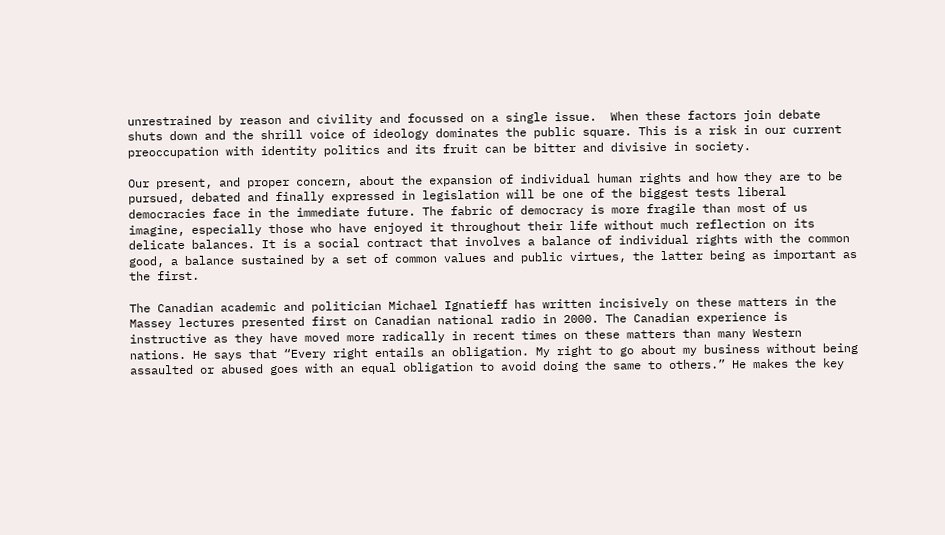unrestrained by reason and civility and focussed on a single issue.  When these factors join debate shuts down and the shrill voice of ideology dominates the public square. This is a risk in our current preoccupation with identity politics and its fruit can be bitter and divisive in society.

Our present, and proper concern, about the expansion of individual human rights and how they are to be pursued, debated and finally expressed in legislation will be one of the biggest tests liberal democracies face in the immediate future. The fabric of democracy is more fragile than most of us imagine, especially those who have enjoyed it throughout their life without much reflection on its delicate balances. It is a social contract that involves a balance of individual rights with the common good, a balance sustained by a set of common values and public virtues, the latter being as important as the first.

The Canadian academic and politician Michael Ignatieff has written incisively on these matters in the Massey lectures presented first on Canadian national radio in 2000. The Canadian experience is instructive as they have moved more radically in recent times on these matters than many Western nations. He says that “Every right entails an obligation. My right to go about my business without being assaulted or abused goes with an equal obligation to avoid doing the same to others.” He makes the key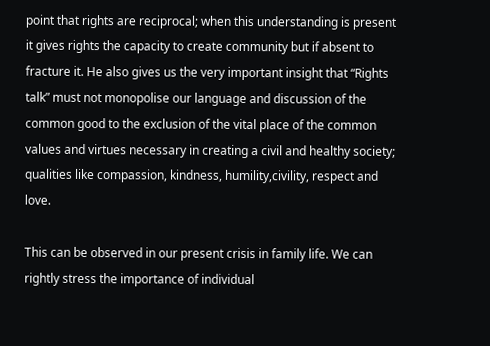point that rights are reciprocal; when this understanding is present it gives rights the capacity to create community but if absent to fracture it. He also gives us the very important insight that “Rights talk” must not monopolise our language and discussion of the common good to the exclusion of the vital place of the common values and virtues necessary in creating a civil and healthy society; qualities like compassion, kindness, humility,civility, respect and love.

This can be observed in our present crisis in family life. We can rightly stress the importance of individual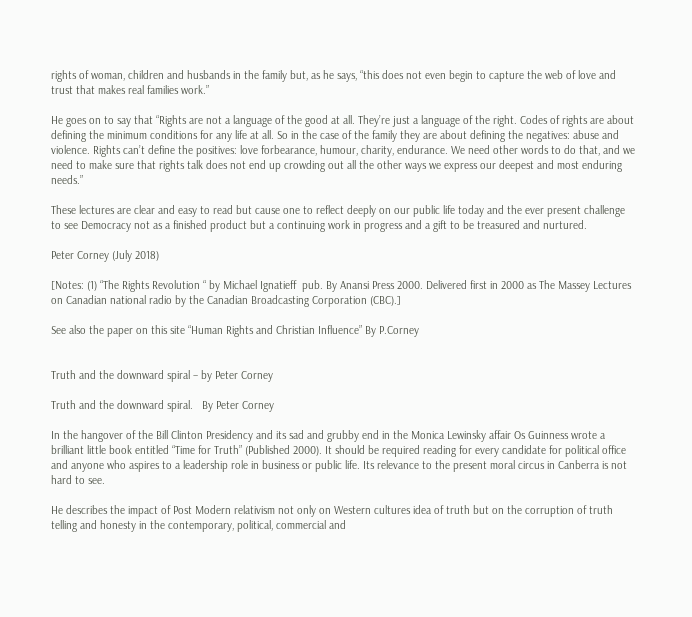rights of woman, children and husbands in the family but, as he says, “this does not even begin to capture the web of love and trust that makes real families work.”

He goes on to say that “Rights are not a language of the good at all. They’re just a language of the right. Codes of rights are about defining the minimum conditions for any life at all. So in the case of the family they are about defining the negatives: abuse and violence. Rights can’t define the positives: love forbearance, humour, charity, endurance. We need other words to do that, and we need to make sure that rights talk does not end up crowding out all the other ways we express our deepest and most enduring needs.”

These lectures are clear and easy to read but cause one to reflect deeply on our public life today and the ever present challenge to see Democracy not as a finished product but a continuing work in progress and a gift to be treasured and nurtured.

Peter Corney (July 2018)

[Notes: (1) “The Rights Revolution “ by Michael Ignatieff  pub. By Anansi Press 2000. Delivered first in 2000 as The Massey Lectures on Canadian national radio by the Canadian Broadcasting Corporation (CBC).]

See also the paper on this site “Human Rights and Christian Influence” By P.Corney


Truth and the downward spiral – by Peter Corney

Truth and the downward spiral.   By Peter Corney

In the hangover of the Bill Clinton Presidency and its sad and grubby end in the Monica Lewinsky affair Os Guinness wrote a brilliant little book entitled “Time for Truth” (Published 2000). It should be required reading for every candidate for political office and anyone who aspires to a leadership role in business or public life. Its relevance to the present moral circus in Canberra is not hard to see.

He describes the impact of Post Modern relativism not only on Western cultures idea of truth but on the corruption of truth telling and honesty in the contemporary, political, commercial and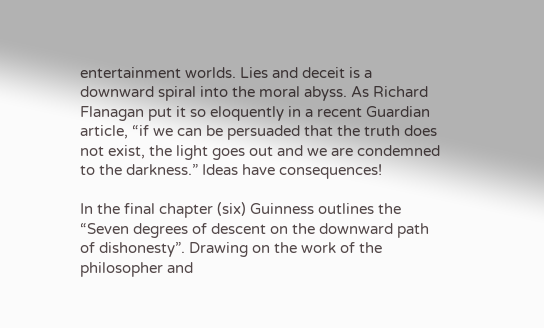entertainment worlds. Lies and deceit is a downward spiral into the moral abyss. As Richard Flanagan put it so eloquently in a recent Guardian article, “if we can be persuaded that the truth does not exist, the light goes out and we are condemned to the darkness.” Ideas have consequences!

In the final chapter (six) Guinness outlines the “Seven degrees of descent on the downward path of dishonesty”. Drawing on the work of the philosopher and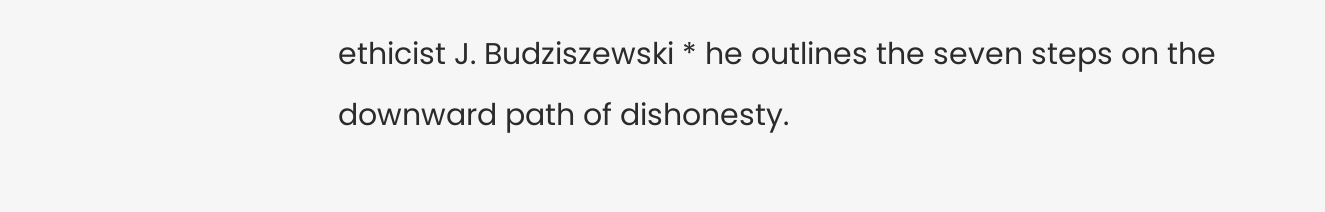ethicist J. Budziszewski * he outlines the seven steps on the downward path of dishonesty.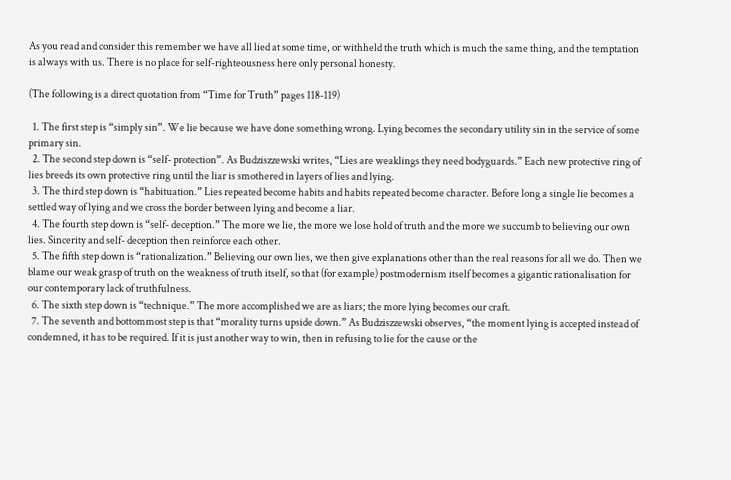As you read and consider this remember we have all lied at some time, or withheld the truth which is much the same thing, and the temptation is always with us. There is no place for self-righteousness here only personal honesty.

(The following is a direct quotation from “Time for Truth” pages 118-119)

  1. The first step is “simply sin”. We lie because we have done something wrong. Lying becomes the secondary utility sin in the service of some primary sin.
  2. The second step down is “self- protection”. As Budziszzewski writes, “Lies are weaklings they need bodyguards.” Each new protective ring of lies breeds its own protective ring until the liar is smothered in layers of lies and lying.
  3. The third step down is “habituation.” Lies repeated become habits and habits repeated become character. Before long a single lie becomes a settled way of lying and we cross the border between lying and become a liar.
  4. The fourth step down is “self- deception.” The more we lie, the more we lose hold of truth and the more we succumb to believing our own lies. Sincerity and self- deception then reinforce each other.
  5. The fifth step down is “rationalization.” Believing our own lies, we then give explanations other than the real reasons for all we do. Then we blame our weak grasp of truth on the weakness of truth itself, so that (for example) postmodernism itself becomes a gigantic rationalisation for our contemporary lack of truthfulness.
  6. The sixth step down is “technique.” The more accomplished we are as liars; the more lying becomes our craft.
  7. The seventh and bottommost step is that “morality turns upside down.” As Budziszzewski observes, “the moment lying is accepted instead of condemned, it has to be required. If it is just another way to win, then in refusing to lie for the cause or the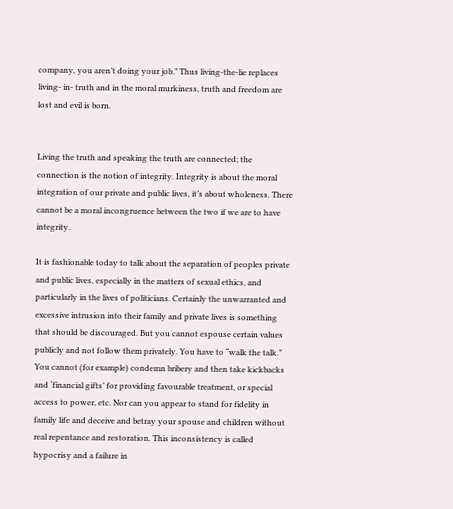company, you aren’t doing your job.” Thus living-the-lie replaces living- in- truth and in the moral murkiness, truth and freedom are lost and evil is born.


Living the truth and speaking the truth are connected; the connection is the notion of integrity. Integrity is about the moral integration of our private and public lives, it’s about wholeness. There cannot be a moral incongruence between the two if we are to have integrity.

It is fashionable today to talk about the separation of peoples private and public lives, especially in the matters of sexual ethics, and particularly in the lives of politicians. Certainly the unwarranted and excessive intrusion into their family and private lives is something that should be discouraged. But you cannot espouse certain values publicly and not follow them privately. You have to “walk the talk.” You cannot (for example) condemn bribery and then take kickbacks and ‘financial gifts’ for providing favourable treatment, or special access to power, etc. Nor can you appear to stand for fidelity in family life and deceive and betray your spouse and children without real repentance and restoration. This inconsistency is called hypocrisy and a failure in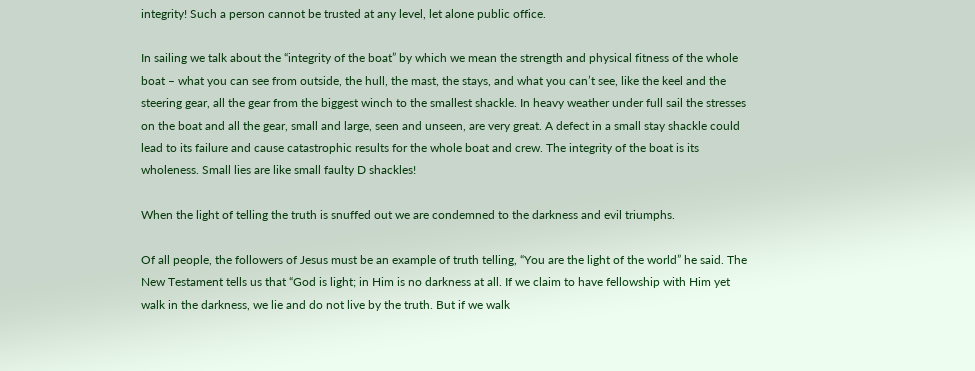integrity! Such a person cannot be trusted at any level, let alone public office.

In sailing we talk about the “integrity of the boat” by which we mean the strength and physical fitness of the whole boat – what you can see from outside, the hull, the mast, the stays, and what you can’t see, like the keel and the steering gear, all the gear from the biggest winch to the smallest shackle. In heavy weather under full sail the stresses on the boat and all the gear, small and large, seen and unseen, are very great. A defect in a small stay shackle could lead to its failure and cause catastrophic results for the whole boat and crew. The integrity of the boat is its wholeness. Small lies are like small faulty D shackles!

When the light of telling the truth is snuffed out we are condemned to the darkness and evil triumphs.

Of all people, the followers of Jesus must be an example of truth telling, “You are the light of the world” he said. The New Testament tells us that “God is light; in Him is no darkness at all. If we claim to have fellowship with Him yet walk in the darkness, we lie and do not live by the truth. But if we walk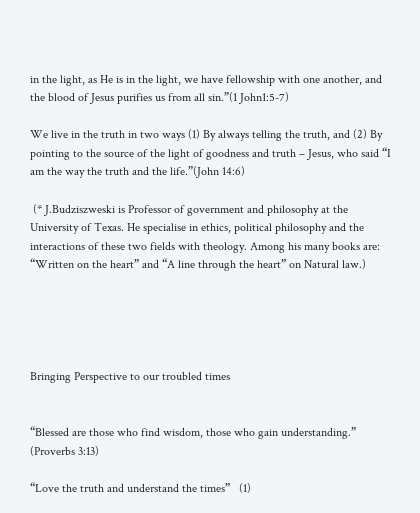in the light, as He is in the light, we have fellowship with one another, and the blood of Jesus purifies us from all sin.”(1 John1:5-7)

We live in the truth in two ways (1) By always telling the truth, and (2) By pointing to the source of the light of goodness and truth – Jesus, who said “I am the way the truth and the life.”(John 14:6)

 (* J.Budziszweski is Professor of government and philosophy at the University of Texas. He specialise in ethics, political philosophy and the interactions of these two fields with theology. Among his many books are: “Written on the heart” and “A line through the heart” on Natural law.)





Bringing Perspective to our troubled times


“Blessed are those who find wisdom, those who gain understanding.” (Proverbs 3:13)

“Love the truth and understand the times”   (1)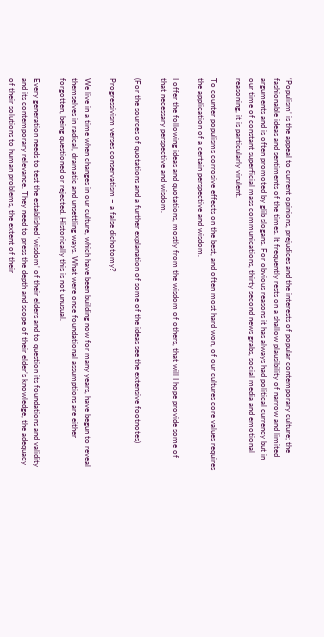‘Populism’ is the appeal to current opinions, prejudices and the interests of popular contemporary culture; the fashionable ideas and sentiments of the times. It frequently rests on a shallow plausibility of narrow and limited arguments and is often promoted by glib slogans. For obvious reasons it has always had political currency but in our time of constant superficial mass communications, thirty second news grabs, social media and emotional reasoning, it is particularly virulent.

To counter populisms corrosive effects on the best, and often most hard won, of our cultures core values requires the application of a certain perspective and wisdom.

I offer the following ideas and quotations, mostly from the wisdom of others, that will I hope provide some of that necessary perspective and wisdom.

(For the sources of quotations and a further explanation of some of the ideas see the extensive footnotes)

Progressivism verses conservatism – a false dichotomy?

We live in a time when changes in our culture, which have been building now for many years, have begun to reveal themselves in radical, dramatic and unsettling ways. What were once foundational assumptions are either forgotten, being questioned or rejected. Historically this is not unusual.

Every generation needs to test the established ‘wisdom’ of their elders and to question its foundations and validity and its contemporary relevance. They need to press the depth and scope of their elder’s knowledge, the adequacy of their solutions to human problems, the extent of their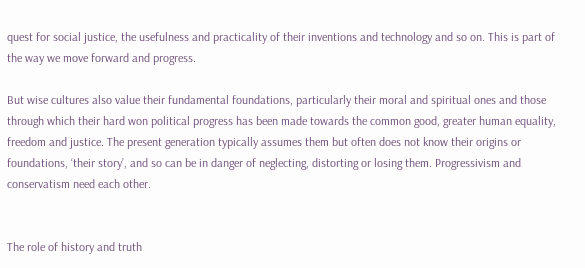quest for social justice, the usefulness and practicality of their inventions and technology and so on. This is part of the way we move forward and progress.

But wise cultures also value their fundamental foundations, particularly their moral and spiritual ones and those through which their hard won political progress has been made towards the common good, greater human equality, freedom and justice. The present generation typically assumes them but often does not know their origins or foundations, ‘their story’, and so can be in danger of neglecting, distorting or losing them. Progressivism and conservatism need each other.


The role of history and truth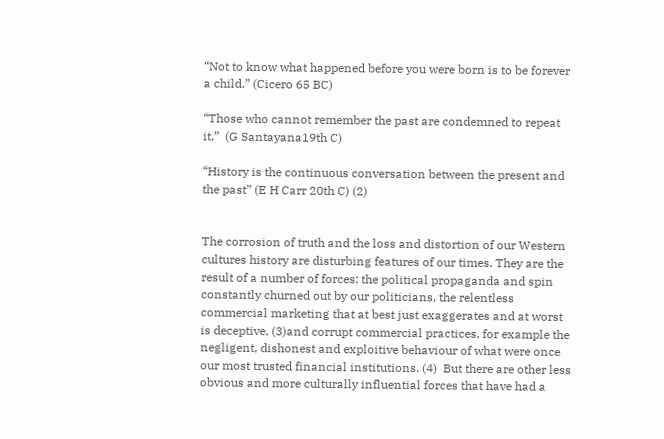“Not to know what happened before you were born is to be forever a child.” (Cicero 65 BC)

“Those who cannot remember the past are condemned to repeat it.”  (G Santayana19th C)

“History is the continuous conversation between the present and the past” (E H Carr 20th C) (2)


The corrosion of truth and the loss and distortion of our Western cultures history are disturbing features of our times. They are the result of a number of forces: the political propaganda and spin constantly churned out by our politicians, the relentless commercial marketing that at best just exaggerates and at worst is deceptive, (3)and corrupt commercial practices, for example the negligent, dishonest and exploitive behaviour of what were once our most trusted financial institutions. (4)  But there are other less obvious and more culturally influential forces that have had a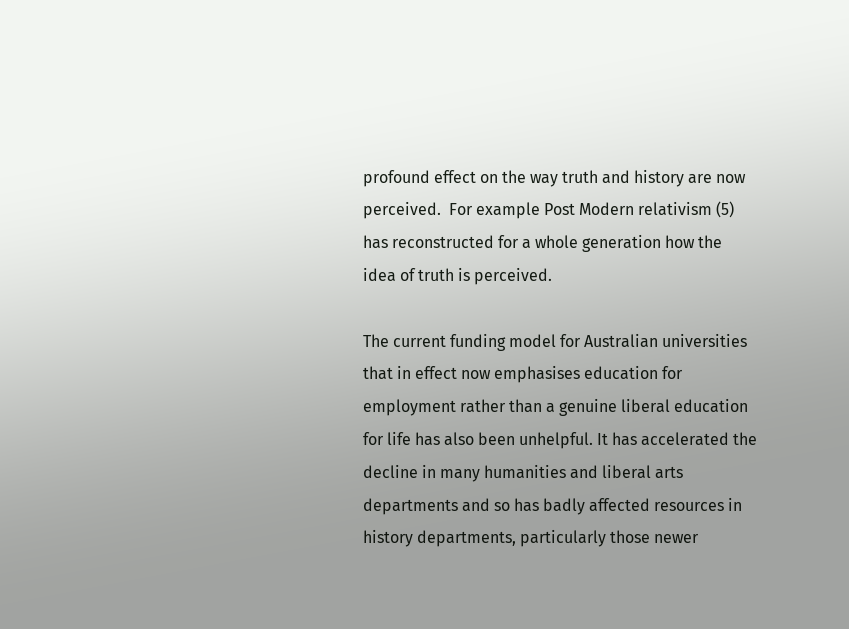profound effect on the way truth and history are now perceived.  For example Post Modern relativism (5) has reconstructed for a whole generation how the idea of truth is perceived.

The current funding model for Australian universities that in effect now emphasises education for employment rather than a genuine liberal education for life has also been unhelpful. It has accelerated the decline in many humanities and liberal arts departments and so has badly affected resources in history departments, particularly those newer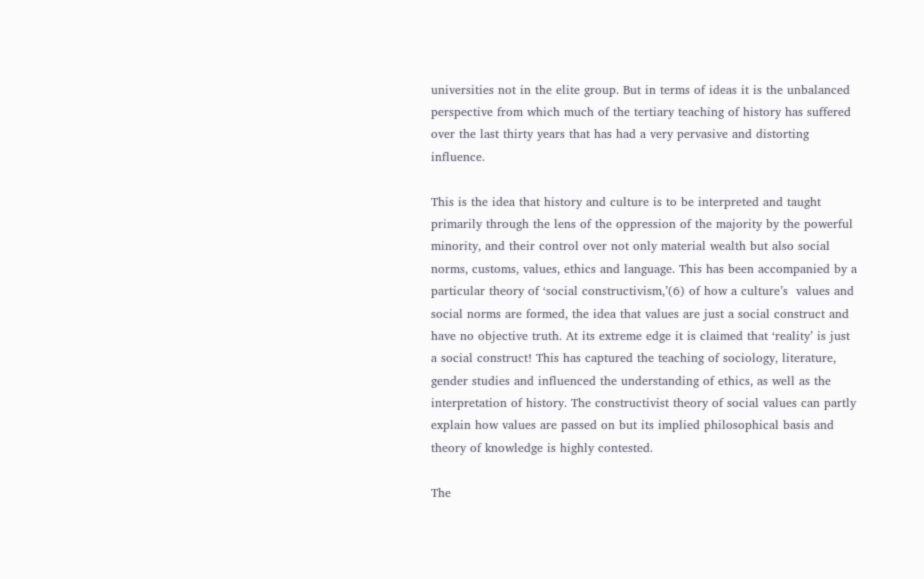universities not in the elite group. But in terms of ideas it is the unbalanced perspective from which much of the tertiary teaching of history has suffered over the last thirty years that has had a very pervasive and distorting influence.

This is the idea that history and culture is to be interpreted and taught primarily through the lens of the oppression of the majority by the powerful minority, and their control over not only material wealth but also social norms, customs, values, ethics and language. This has been accompanied by a particular theory of ‘social constructivism,’(6) of how a culture’s  values and social norms are formed, the idea that values are just a social construct and have no objective truth. At its extreme edge it is claimed that ‘reality’ is just a social construct! This has captured the teaching of sociology, literature, gender studies and influenced the understanding of ethics, as well as the interpretation of history. The constructivist theory of social values can partly explain how values are passed on but its implied philosophical basis and theory of knowledge is highly contested.

The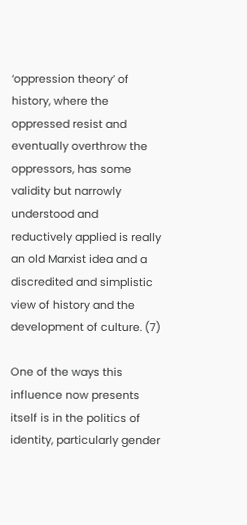‘oppression theory’ of history, where the oppressed resist and eventually overthrow the oppressors, has some validity but narrowly understood and reductively applied is really an old Marxist idea and a discredited and simplistic view of history and the development of culture. (7)

One of the ways this influence now presents itself is in the politics of identity, particularly gender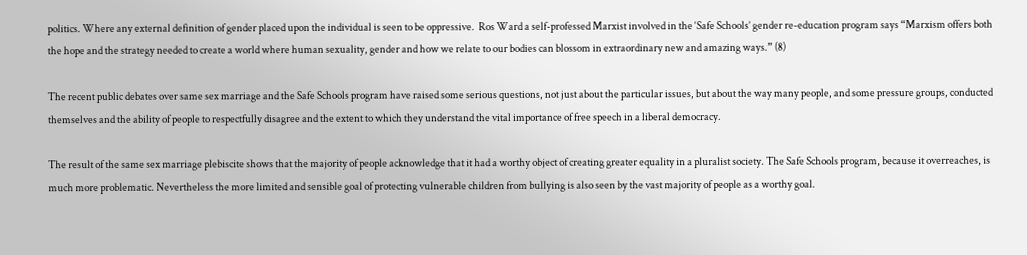politics. Where any external definition of gender placed upon the individual is seen to be oppressive.  Ros Ward a self-professed Marxist involved in the ‘Safe Schools’ gender re-education program says “Marxism offers both the hope and the strategy needed to create a world where human sexuality, gender and how we relate to our bodies can blossom in extraordinary new and amazing ways.” (8)

The recent public debates over same sex marriage and the Safe Schools program have raised some serious questions, not just about the particular issues, but about the way many people, and some pressure groups, conducted themselves and the ability of people to respectfully disagree and the extent to which they understand the vital importance of free speech in a liberal democracy.

The result of the same sex marriage plebiscite shows that the majority of people acknowledge that it had a worthy object of creating greater equality in a pluralist society. The Safe Schools program, because it overreaches, is much more problematic. Nevertheless the more limited and sensible goal of protecting vulnerable children from bullying is also seen by the vast majority of people as a worthy goal.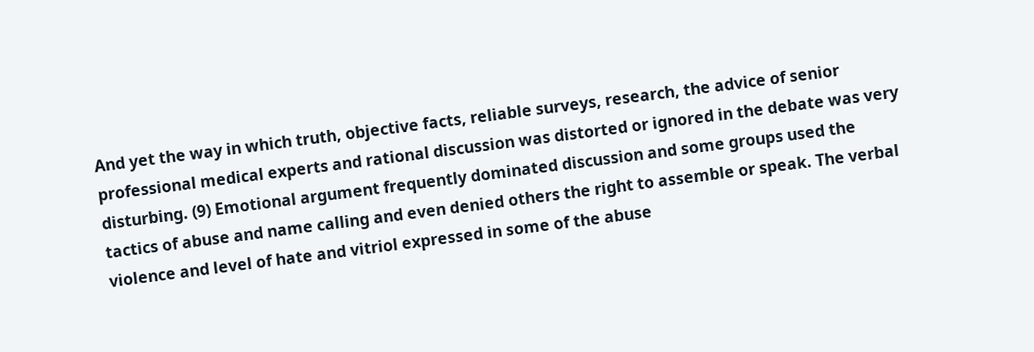And yet the way in which truth, objective facts, reliable surveys, research, the advice of senior professional medical experts and rational discussion was distorted or ignored in the debate was very disturbing. (9) Emotional argument frequently dominated discussion and some groups used the tactics of abuse and name calling and even denied others the right to assemble or speak. The verbal violence and level of hate and vitriol expressed in some of the abuse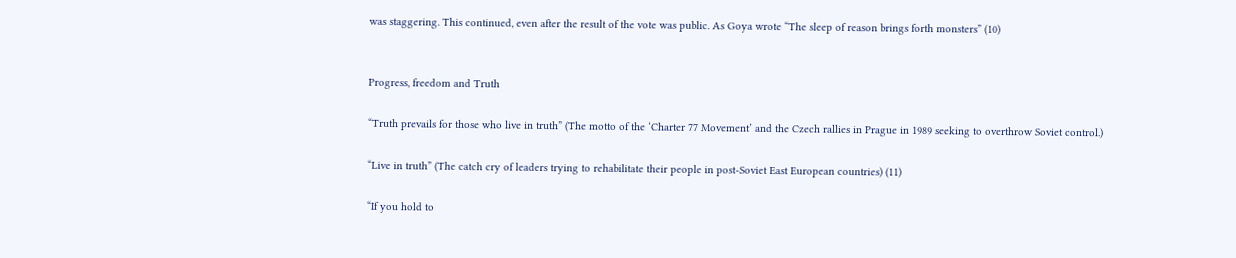was staggering. This continued, even after the result of the vote was public. As Goya wrote “The sleep of reason brings forth monsters” (10)


Progress, freedom and Truth

“Truth prevails for those who live in truth” (The motto of the ‘Charter 77 Movement’ and the Czech rallies in Prague in 1989 seeking to overthrow Soviet control.)

“Live in truth” (The catch cry of leaders trying to rehabilitate their people in post-Soviet East European countries) (11)

“If you hold to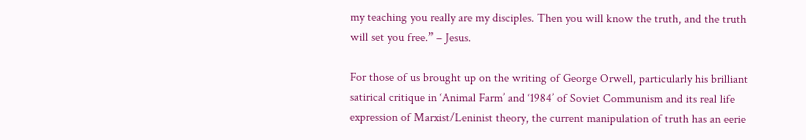my teaching you really are my disciples. Then you will know the truth, and the truth will set you free.” – Jesus.

For those of us brought up on the writing of George Orwell, particularly his brilliant satirical critique in ‘Animal Farm’ and ‘1984’ of Soviet Communism and its real life expression of Marxist/Leninist theory, the current manipulation of truth has an eerie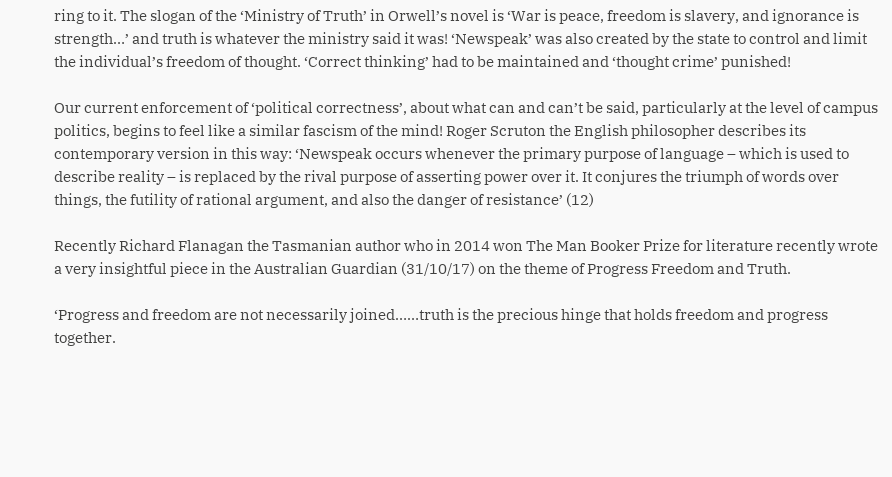ring to it. The slogan of the ‘Ministry of Truth’ in Orwell’s novel is ‘War is peace, freedom is slavery, and ignorance is strength…’ and truth is whatever the ministry said it was! ‘Newspeak’ was also created by the state to control and limit the individual’s freedom of thought. ‘Correct thinking’ had to be maintained and ‘thought crime’ punished!

Our current enforcement of ‘political correctness’, about what can and can’t be said, particularly at the level of campus politics, begins to feel like a similar fascism of the mind! Roger Scruton the English philosopher describes its contemporary version in this way: ‘Newspeak occurs whenever the primary purpose of language – which is used to describe reality – is replaced by the rival purpose of asserting power over it. It conjures the triumph of words over things, the futility of rational argument, and also the danger of resistance’ (12)

Recently Richard Flanagan the Tasmanian author who in 2014 won The Man Booker Prize for literature recently wrote a very insightful piece in the Australian Guardian (31/10/17) on the theme of Progress Freedom and Truth.

‘Progress and freedom are not necessarily joined……truth is the precious hinge that holds freedom and progress together.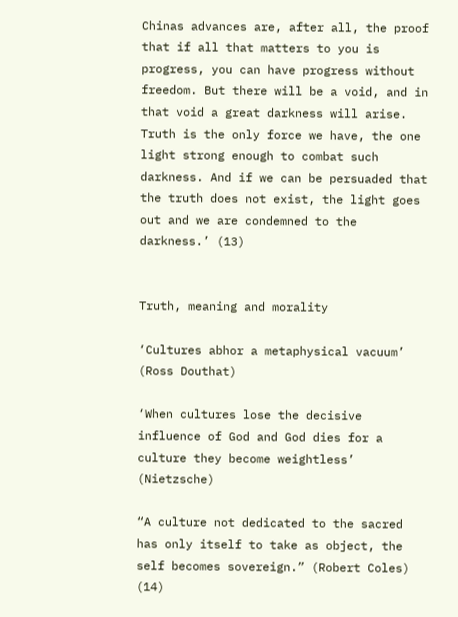Chinas advances are, after all, the proof that if all that matters to you is progress, you can have progress without freedom. But there will be a void, and in that void a great darkness will arise. Truth is the only force we have, the one light strong enough to combat such darkness. And if we can be persuaded that the truth does not exist, the light goes out and we are condemned to the darkness.’ (13)


Truth, meaning and morality

‘Cultures abhor a metaphysical vacuum’ (Ross Douthat)

‘When cultures lose the decisive influence of God and God dies for a culture they become weightless’ (Nietzsche)

“A culture not dedicated to the sacred has only itself to take as object, the self becomes sovereign.” (Robert Coles) (14)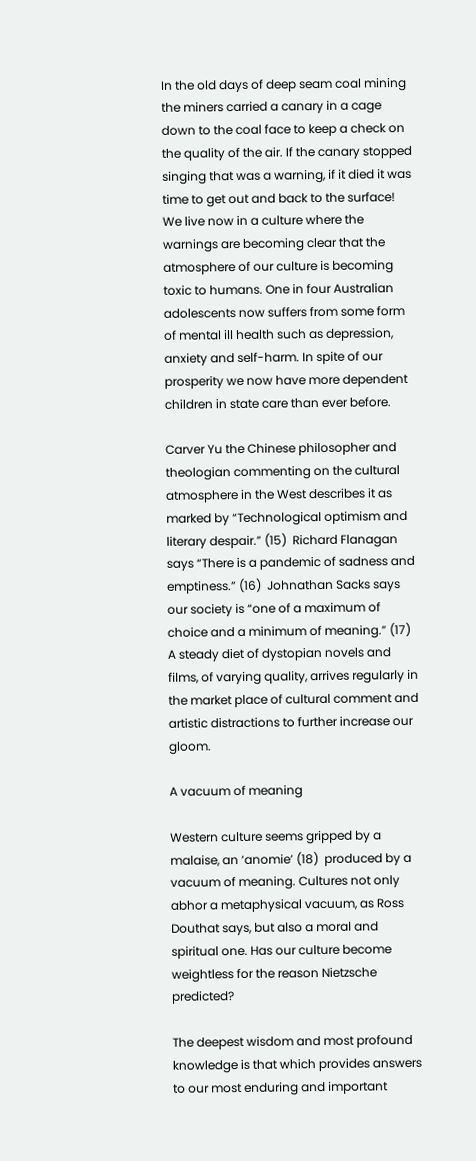In the old days of deep seam coal mining the miners carried a canary in a cage down to the coal face to keep a check on the quality of the air. If the canary stopped singing that was a warning, if it died it was time to get out and back to the surface! We live now in a culture where the warnings are becoming clear that the atmosphere of our culture is becoming toxic to humans. One in four Australian adolescents now suffers from some form of mental ill health such as depression, anxiety and self-harm. In spite of our prosperity we now have more dependent children in state care than ever before.

Carver Yu the Chinese philosopher and theologian commenting on the cultural atmosphere in the West describes it as marked by “Technological optimism and literary despair.” (15)  Richard Flanagan says “There is a pandemic of sadness and emptiness.” (16)  Johnathan Sacks says our society is “one of a maximum of choice and a minimum of meaning.” (17)  A steady diet of dystopian novels and films, of varying quality, arrives regularly in the market place of cultural comment and artistic distractions to further increase our gloom.

A vacuum of meaning

Western culture seems gripped by a malaise, an ‘anomie’ (18)  produced by a vacuum of meaning. Cultures not only abhor a metaphysical vacuum, as Ross Douthat says, but also a moral and spiritual one. Has our culture become weightless for the reason Nietzsche predicted?

The deepest wisdom and most profound knowledge is that which provides answers to our most enduring and important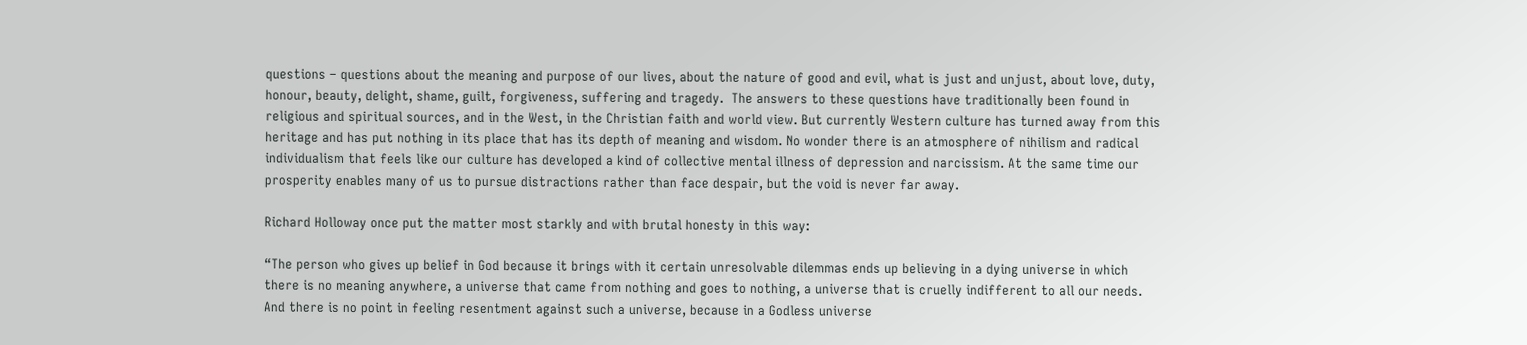questions – questions about the meaning and purpose of our lives, about the nature of good and evil, what is just and unjust, about love, duty, honour, beauty, delight, shame, guilt, forgiveness, suffering and tragedy.  The answers to these questions have traditionally been found in religious and spiritual sources, and in the West, in the Christian faith and world view. But currently Western culture has turned away from this heritage and has put nothing in its place that has its depth of meaning and wisdom. No wonder there is an atmosphere of nihilism and radical individualism that feels like our culture has developed a kind of collective mental illness of depression and narcissism. At the same time our prosperity enables many of us to pursue distractions rather than face despair, but the void is never far away.

Richard Holloway once put the matter most starkly and with brutal honesty in this way:

“The person who gives up belief in God because it brings with it certain unresolvable dilemmas ends up believing in a dying universe in which there is no meaning anywhere, a universe that came from nothing and goes to nothing, a universe that is cruelly indifferent to all our needs. And there is no point in feeling resentment against such a universe, because in a Godless universe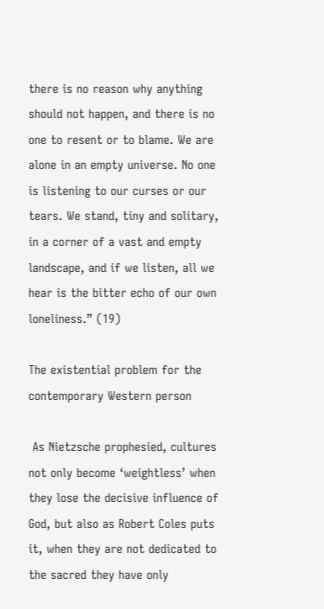there is no reason why anything should not happen, and there is no one to resent or to blame. We are alone in an empty universe. No one is listening to our curses or our tears. We stand, tiny and solitary, in a corner of a vast and empty landscape, and if we listen, all we hear is the bitter echo of our own loneliness.” (19)

The existential problem for the contemporary Western person

 As Nietzsche prophesied, cultures not only become ‘weightless’ when they lose the decisive influence of God, but also as Robert Coles puts it, when they are not dedicated to the sacred they have only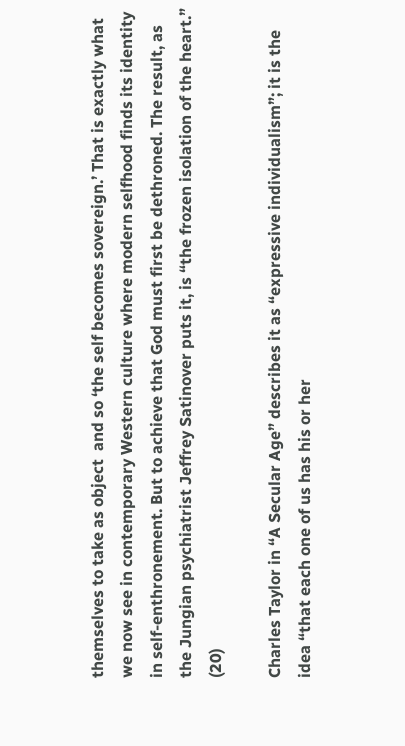themselves to take as object  and so ‘the self becomes sovereign.’ That is exactly what we now see in contemporary Western culture where modern selfhood finds its identity in self-enthronement. But to achieve that God must first be dethroned. The result, as the Jungian psychiatrist Jeffrey Satinover puts it, is “the frozen isolation of the heart.” (20)

Charles Taylor in “A Secular Age” describes it as “expressive individualism”; it is the idea “that each one of us has his or her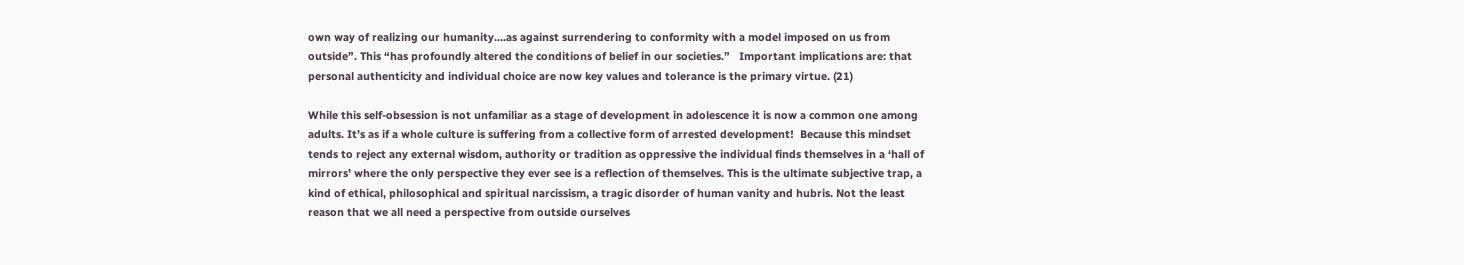own way of realizing our humanity….as against surrendering to conformity with a model imposed on us from outside”. This “has profoundly altered the conditions of belief in our societies.”   Important implications are: that personal authenticity and individual choice are now key values and tolerance is the primary virtue. (21)

While this self-obsession is not unfamiliar as a stage of development in adolescence it is now a common one among adults. It’s as if a whole culture is suffering from a collective form of arrested development!  Because this mindset tends to reject any external wisdom, authority or tradition as oppressive the individual finds themselves in a ‘hall of mirrors’ where the only perspective they ever see is a reflection of themselves. This is the ultimate subjective trap, a kind of ethical, philosophical and spiritual narcissism, a tragic disorder of human vanity and hubris. Not the least reason that we all need a perspective from outside ourselves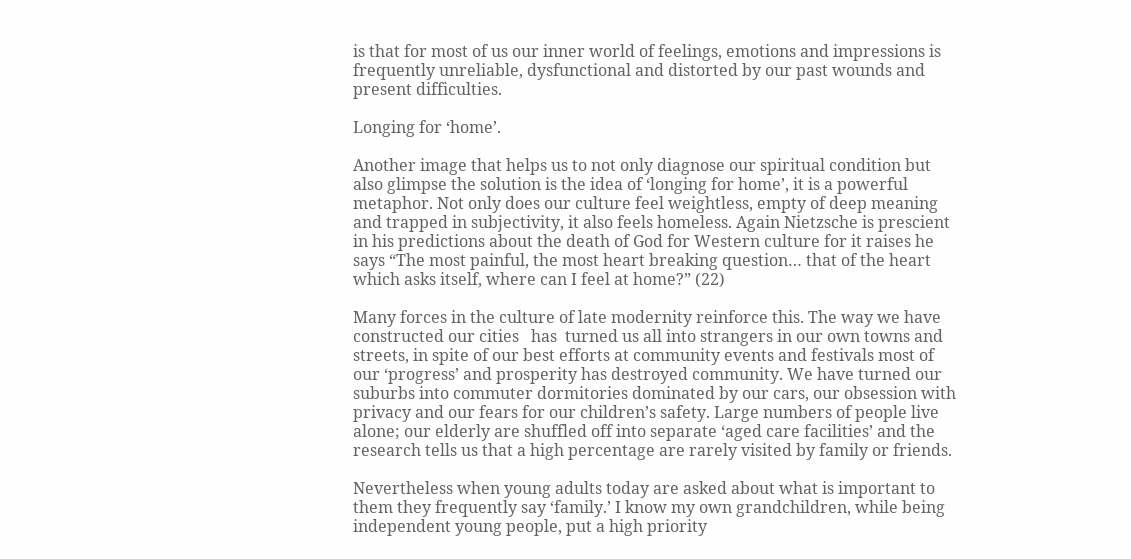is that for most of us our inner world of feelings, emotions and impressions is frequently unreliable, dysfunctional and distorted by our past wounds and present difficulties.

Longing for ‘home’.

Another image that helps us to not only diagnose our spiritual condition but also glimpse the solution is the idea of ‘longing for home’, it is a powerful metaphor. Not only does our culture feel weightless, empty of deep meaning and trapped in subjectivity, it also feels homeless. Again Nietzsche is prescient in his predictions about the death of God for Western culture for it raises he says “The most painful, the most heart breaking question… that of the heart which asks itself, where can I feel at home?” (22)

Many forces in the culture of late modernity reinforce this. The way we have constructed our cities   has  turned us all into strangers in our own towns and streets, in spite of our best efforts at community events and festivals most of our ‘progress’ and prosperity has destroyed community. We have turned our suburbs into commuter dormitories dominated by our cars, our obsession with privacy and our fears for our children’s safety. Large numbers of people live alone; our elderly are shuffled off into separate ‘aged care facilities’ and the research tells us that a high percentage are rarely visited by family or friends.

Nevertheless when young adults today are asked about what is important to them they frequently say ‘family.’ I know my own grandchildren, while being independent young people, put a high priority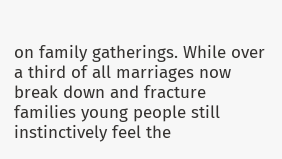on family gatherings. While over a third of all marriages now break down and fracture families young people still instinctively feel the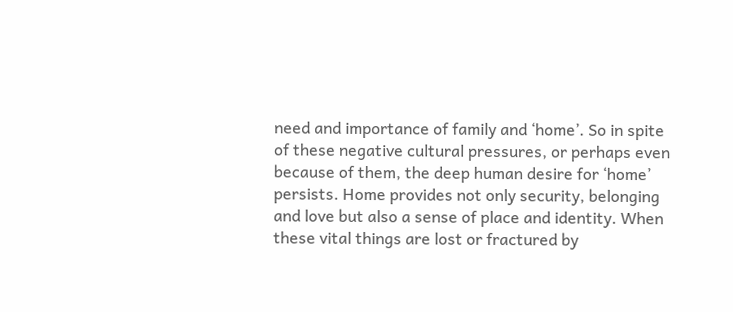need and importance of family and ‘home’. So in spite of these negative cultural pressures, or perhaps even because of them, the deep human desire for ‘home’ persists. Home provides not only security, belonging and love but also a sense of place and identity. When these vital things are lost or fractured by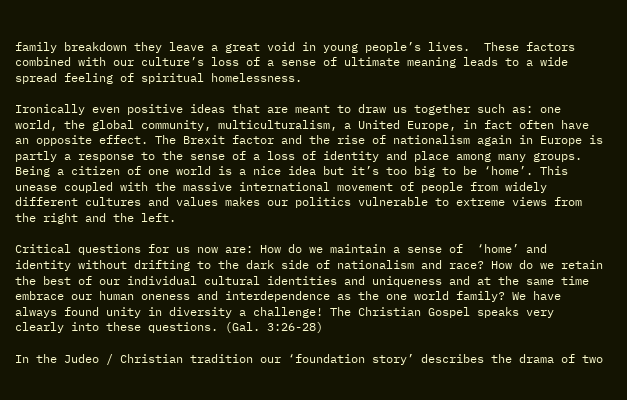family breakdown they leave a great void in young people’s lives.  These factors combined with our culture’s loss of a sense of ultimate meaning leads to a wide spread feeling of spiritual homelessness.

Ironically even positive ideas that are meant to draw us together such as: one world, the global community, multiculturalism, a United Europe, in fact often have an opposite effect. The Brexit factor and the rise of nationalism again in Europe is partly a response to the sense of a loss of identity and place among many groups. Being a citizen of one world is a nice idea but it’s too big to be ‘home’. This unease coupled with the massive international movement of people from widely different cultures and values makes our politics vulnerable to extreme views from the right and the left.

Critical questions for us now are: How do we maintain a sense of  ‘home’ and identity without drifting to the dark side of nationalism and race? How do we retain the best of our individual cultural identities and uniqueness and at the same time embrace our human oneness and interdependence as the one world family? We have always found unity in diversity a challenge! The Christian Gospel speaks very clearly into these questions. (Gal. 3:26-28)

In the Judeo / Christian tradition our ‘foundation story’ describes the drama of two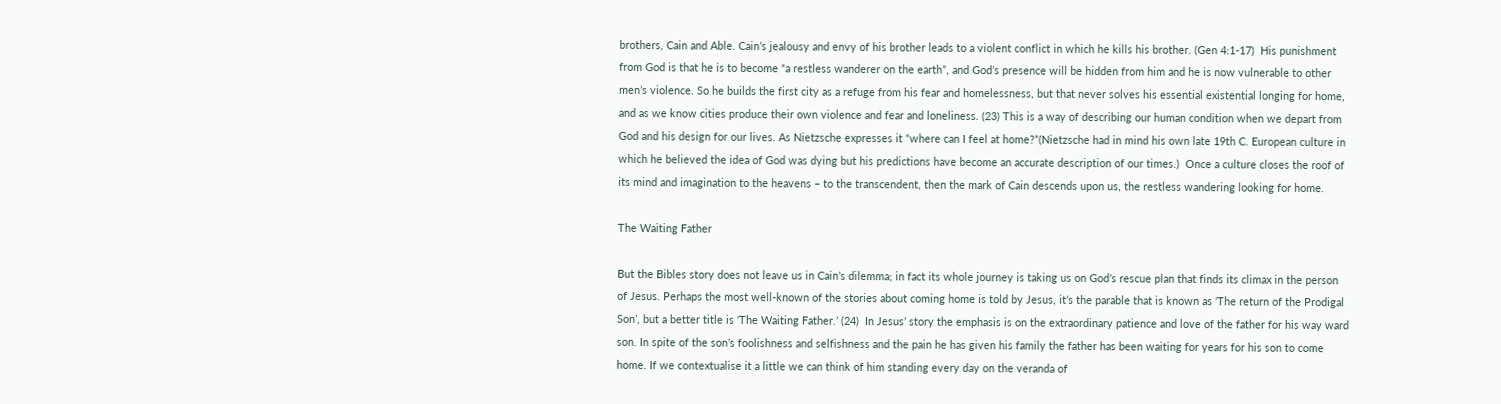brothers, Cain and Able. Cain’s jealousy and envy of his brother leads to a violent conflict in which he kills his brother. (Gen 4:1-17)  His punishment from God is that he is to become “a restless wanderer on the earth”, and God’s presence will be hidden from him and he is now vulnerable to other men’s violence. So he builds the first city as a refuge from his fear and homelessness, but that never solves his essential existential longing for home, and as we know cities produce their own violence and fear and loneliness. (23) This is a way of describing our human condition when we depart from God and his design for our lives. As Nietzsche expresses it “where can I feel at home?”(Nietzsche had in mind his own late 19th C. European culture in which he believed the idea of God was dying but his predictions have become an accurate description of our times.)  Once a culture closes the roof of its mind and imagination to the heavens – to the transcendent, then the mark of Cain descends upon us, the restless wandering looking for home.

The Waiting Father

But the Bibles story does not leave us in Cain’s dilemma; in fact its whole journey is taking us on God’s rescue plan that finds its climax in the person of Jesus. Perhaps the most well-known of the stories about coming home is told by Jesus, it’s the parable that is known as ‘The return of the Prodigal Son’, but a better title is ‘The Waiting Father.’ (24)  In Jesus’ story the emphasis is on the extraordinary patience and love of the father for his way ward son. In spite of the son’s foolishness and selfishness and the pain he has given his family the father has been waiting for years for his son to come home. If we contextualise it a little we can think of him standing every day on the veranda of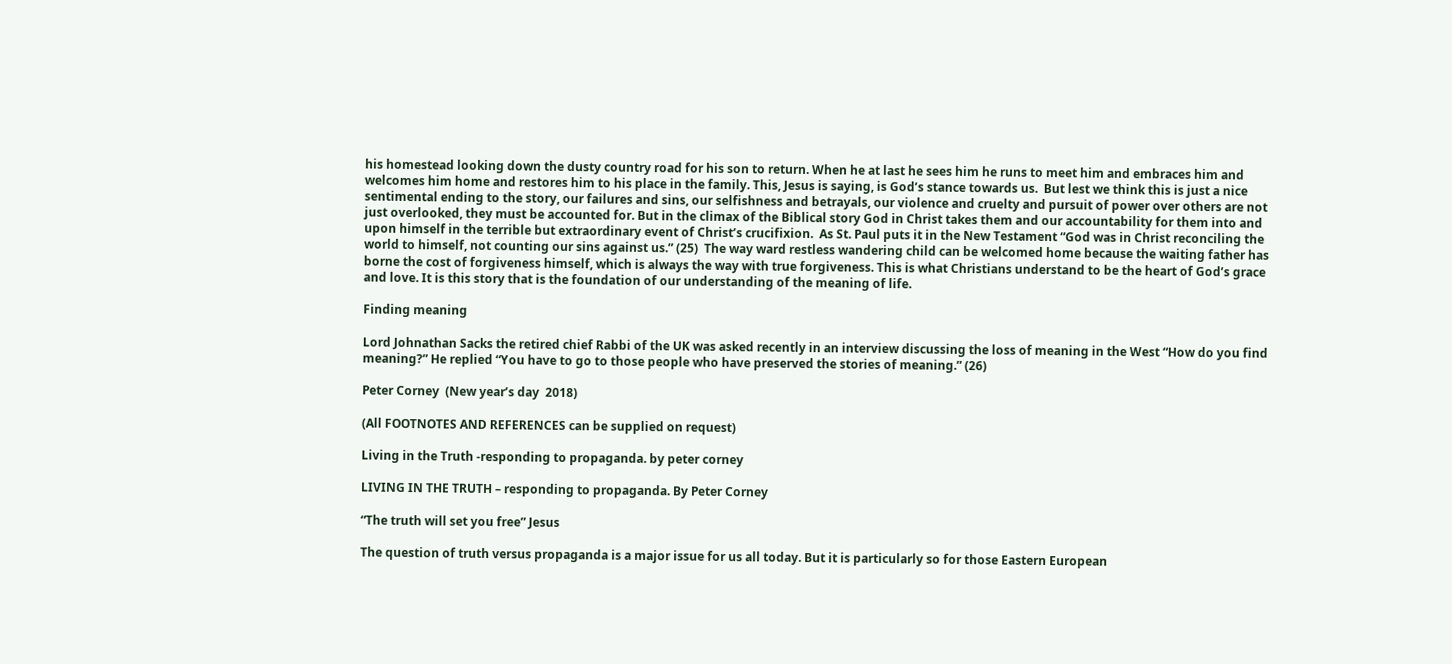his homestead looking down the dusty country road for his son to return. When he at last he sees him he runs to meet him and embraces him and welcomes him home and restores him to his place in the family. This, Jesus is saying, is God’s stance towards us.  But lest we think this is just a nice sentimental ending to the story, our failures and sins, our selfishness and betrayals, our violence and cruelty and pursuit of power over others are not just overlooked, they must be accounted for. But in the climax of the Biblical story God in Christ takes them and our accountability for them into and upon himself in the terrible but extraordinary event of Christ’s crucifixion.  As St. Paul puts it in the New Testament “God was in Christ reconciling the world to himself, not counting our sins against us.” (25)  The way ward restless wandering child can be welcomed home because the waiting father has borne the cost of forgiveness himself, which is always the way with true forgiveness. This is what Christians understand to be the heart of God’s grace and love. It is this story that is the foundation of our understanding of the meaning of life.

Finding meaning

Lord Johnathan Sacks the retired chief Rabbi of the UK was asked recently in an interview discussing the loss of meaning in the West “How do you find meaning?” He replied “You have to go to those people who have preserved the stories of meaning.” (26)

Peter Corney  (New year’s day  2018)

(All FOOTNOTES AND REFERENCES can be supplied on request)

Living in the Truth -responding to propaganda. by peter corney

LIVING IN THE TRUTH – responding to propaganda. By Peter Corney

“The truth will set you free” Jesus

The question of truth versus propaganda is a major issue for us all today. But it is particularly so for those Eastern European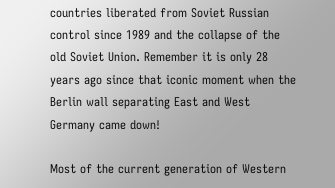countries liberated from Soviet Russian control since 1989 and the collapse of the old Soviet Union. Remember it is only 28 years ago since that iconic moment when the Berlin wall separating East and West Germany came down!

Most of the current generation of Western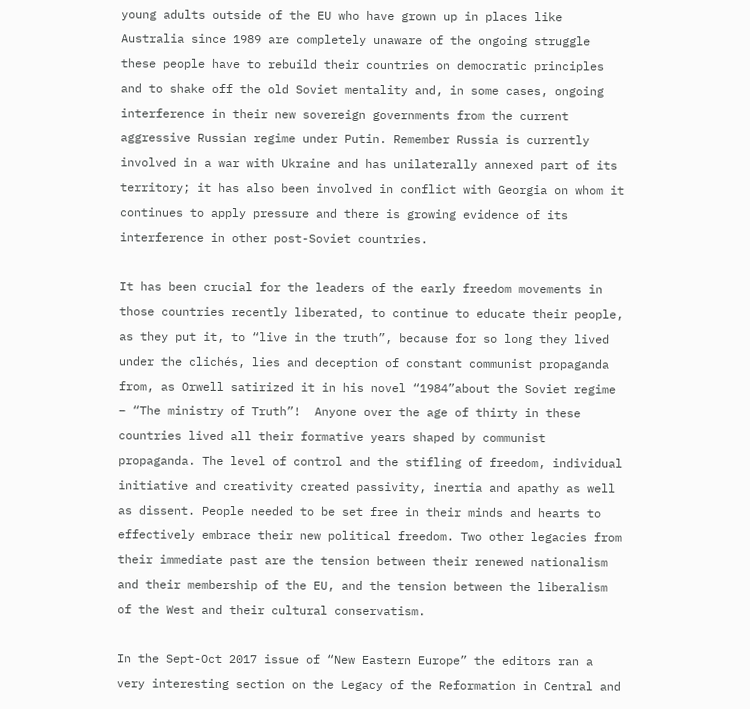young adults outside of the EU who have grown up in places like Australia since 1989 are completely unaware of the ongoing struggle these people have to rebuild their countries on democratic principles and to shake off the old Soviet mentality and, in some cases, ongoing interference in their new sovereign governments from the current aggressive Russian regime under Putin. Remember Russia is currently involved in a war with Ukraine and has unilaterally annexed part of its territory; it has also been involved in conflict with Georgia on whom it continues to apply pressure and there is growing evidence of its interference in other post-Soviet countries.

It has been crucial for the leaders of the early freedom movements in those countries recently liberated, to continue to educate their people, as they put it, to “live in the truth”, because for so long they lived under the clichés, lies and deception of constant communist propaganda from, as Orwell satirized it in his novel “1984”about the Soviet regime – “The ministry of Truth”!  Anyone over the age of thirty in these countries lived all their formative years shaped by communist propaganda. The level of control and the stifling of freedom, individual initiative and creativity created passivity, inertia and apathy as well as dissent. People needed to be set free in their minds and hearts to effectively embrace their new political freedom. Two other legacies from their immediate past are the tension between their renewed nationalism and their membership of the EU, and the tension between the liberalism of the West and their cultural conservatism.

In the Sept-Oct 2017 issue of “New Eastern Europe” the editors ran a very interesting section on the Legacy of the Reformation in Central and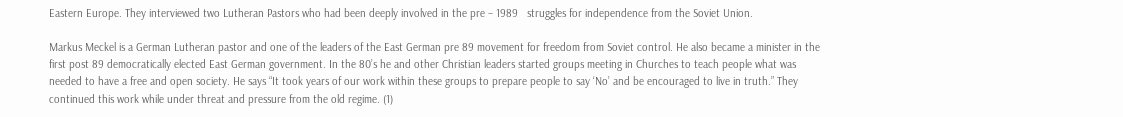Eastern Europe. They interviewed two Lutheran Pastors who had been deeply involved in the pre – 1989   struggles for independence from the Soviet Union.

Markus Meckel is a German Lutheran pastor and one of the leaders of the East German pre 89 movement for freedom from Soviet control. He also became a minister in the first post 89 democratically elected East German government. In the 80’s he and other Christian leaders started groups meeting in Churches to teach people what was needed to have a free and open society. He says “It took years of our work within these groups to prepare people to say ‘No’ and be encouraged to live in truth.” They continued this work while under threat and pressure from the old regime. (1)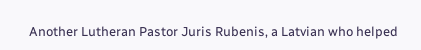Another Lutheran Pastor Juris Rubenis, a Latvian who helped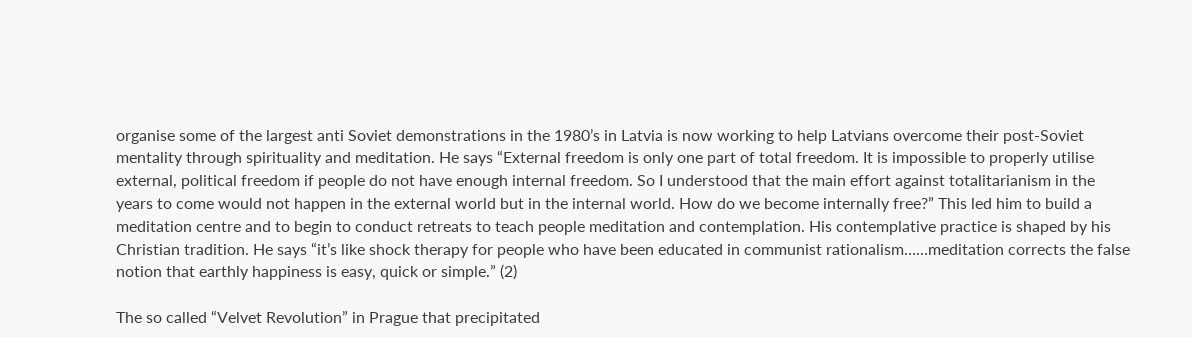organise some of the largest anti Soviet demonstrations in the 1980’s in Latvia is now working to help Latvians overcome their post-Soviet mentality through spirituality and meditation. He says “External freedom is only one part of total freedom. It is impossible to properly utilise external, political freedom if people do not have enough internal freedom. So I understood that the main effort against totalitarianism in the years to come would not happen in the external world but in the internal world. How do we become internally free?” This led him to build a meditation centre and to begin to conduct retreats to teach people meditation and contemplation. His contemplative practice is shaped by his Christian tradition. He says “it’s like shock therapy for people who have been educated in communist rationalism……meditation corrects the false notion that earthly happiness is easy, quick or simple.” (2)

The so called “Velvet Revolution” in Prague that precipitated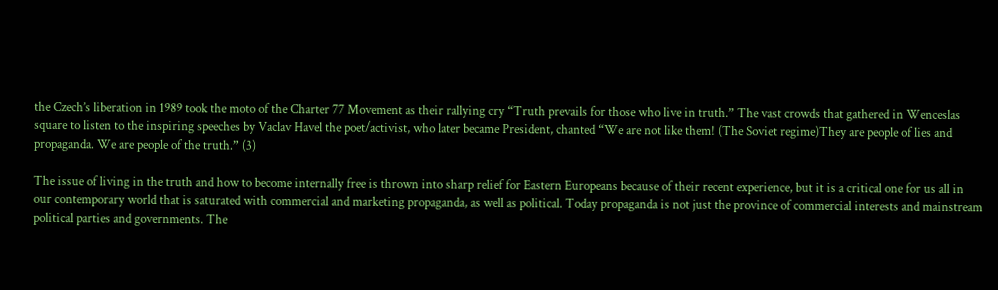the Czech’s liberation in 1989 took the moto of the Charter 77 Movement as their rallying cry “Truth prevails for those who live in truth.” The vast crowds that gathered in Wenceslas square to listen to the inspiring speeches by Vaclav Havel the poet/activist, who later became President, chanted “We are not like them! (The Soviet regime)They are people of lies and propaganda. We are people of the truth.” (3)

The issue of living in the truth and how to become internally free is thrown into sharp relief for Eastern Europeans because of their recent experience, but it is a critical one for us all in our contemporary world that is saturated with commercial and marketing propaganda, as well as political. Today propaganda is not just the province of commercial interests and mainstream political parties and governments. The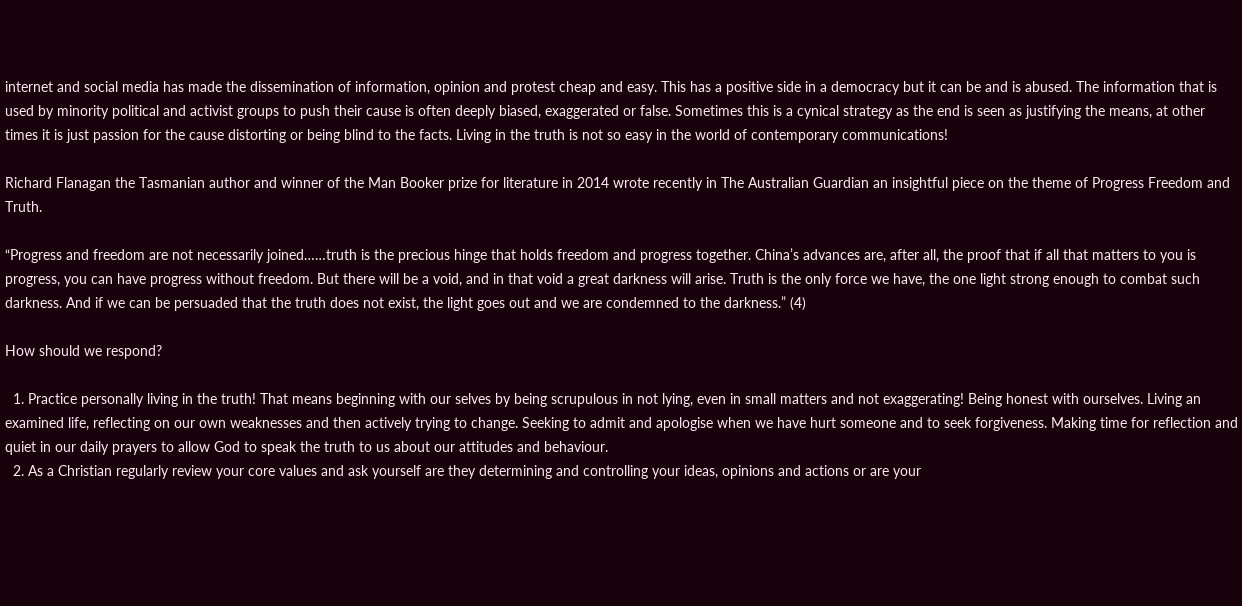internet and social media has made the dissemination of information, opinion and protest cheap and easy. This has a positive side in a democracy but it can be and is abused. The information that is used by minority political and activist groups to push their cause is often deeply biased, exaggerated or false. Sometimes this is a cynical strategy as the end is seen as justifying the means, at other times it is just passion for the cause distorting or being blind to the facts. Living in the truth is not so easy in the world of contemporary communications!

Richard Flanagan the Tasmanian author and winner of the Man Booker prize for literature in 2014 wrote recently in The Australian Guardian an insightful piece on the theme of Progress Freedom and Truth.

“Progress and freedom are not necessarily joined……truth is the precious hinge that holds freedom and progress together. China’s advances are, after all, the proof that if all that matters to you is progress, you can have progress without freedom. But there will be a void, and in that void a great darkness will arise. Truth is the only force we have, the one light strong enough to combat such darkness. And if we can be persuaded that the truth does not exist, the light goes out and we are condemned to the darkness.” (4)

How should we respond?

  1. Practice personally living in the truth! That means beginning with our selves by being scrupulous in not lying, even in small matters and not exaggerating! Being honest with ourselves. Living an examined life, reflecting on our own weaknesses and then actively trying to change. Seeking to admit and apologise when we have hurt someone and to seek forgiveness. Making time for reflection and quiet in our daily prayers to allow God to speak the truth to us about our attitudes and behaviour.
  2. As a Christian regularly review your core values and ask yourself are they determining and controlling your ideas, opinions and actions or are your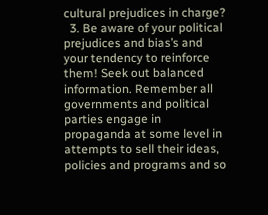cultural prejudices in charge?
  3. Be aware of your political prejudices and bias’s and your tendency to reinforce them! Seek out balanced information. Remember all governments and political parties engage in propaganda at some level in attempts to sell their ideas, policies and programs and so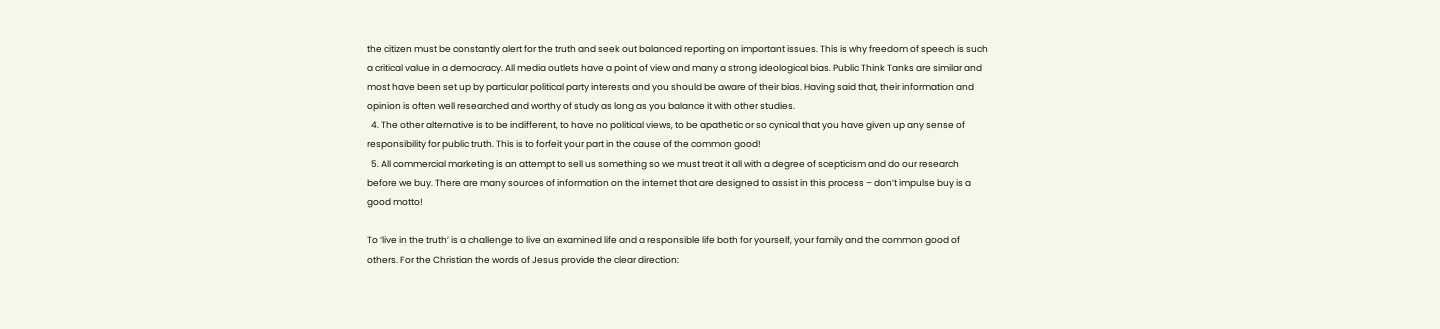the citizen must be constantly alert for the truth and seek out balanced reporting on important issues. This is why freedom of speech is such a critical value in a democracy. All media outlets have a point of view and many a strong ideological bias. Public Think Tanks are similar and most have been set up by particular political party interests and you should be aware of their bias. Having said that, their information and opinion is often well researched and worthy of study as long as you balance it with other studies.
  4. The other alternative is to be indifferent, to have no political views, to be apathetic or so cynical that you have given up any sense of responsibility for public truth. This is to forfeit your part in the cause of the common good!
  5. All commercial marketing is an attempt to sell us something so we must treat it all with a degree of scepticism and do our research before we buy. There are many sources of information on the internet that are designed to assist in this process – don’t impulse buy is a good motto!

To ‘live in the truth’ is a challenge to live an examined life and a responsible life both for yourself, your family and the common good of others. For the Christian the words of Jesus provide the clear direction: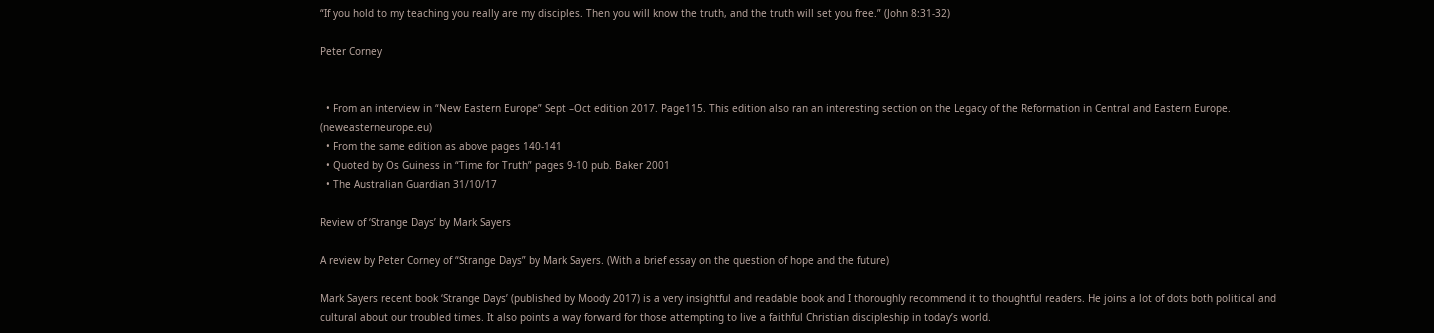“If you hold to my teaching you really are my disciples. Then you will know the truth, and the truth will set you free.” (John 8:31-32)

Peter Corney


  • From an interview in “New Eastern Europe” Sept –Oct edition 2017. Page115. This edition also ran an interesting section on the Legacy of the Reformation in Central and Eastern Europe. (neweasterneurope.eu)
  • From the same edition as above pages 140-141
  • Quoted by Os Guiness in “Time for Truth” pages 9-10 pub. Baker 2001
  • The Australian Guardian 31/10/17

Review of ‘Strange Days’ by Mark Sayers

A review by Peter Corney of “Strange Days” by Mark Sayers. (With a brief essay on the question of hope and the future)

Mark Sayers recent book ‘Strange Days’ (published by Moody 2017) is a very insightful and readable book and I thoroughly recommend it to thoughtful readers. He joins a lot of dots both political and cultural about our troubled times. It also points a way forward for those attempting to live a faithful Christian discipleship in today’s world.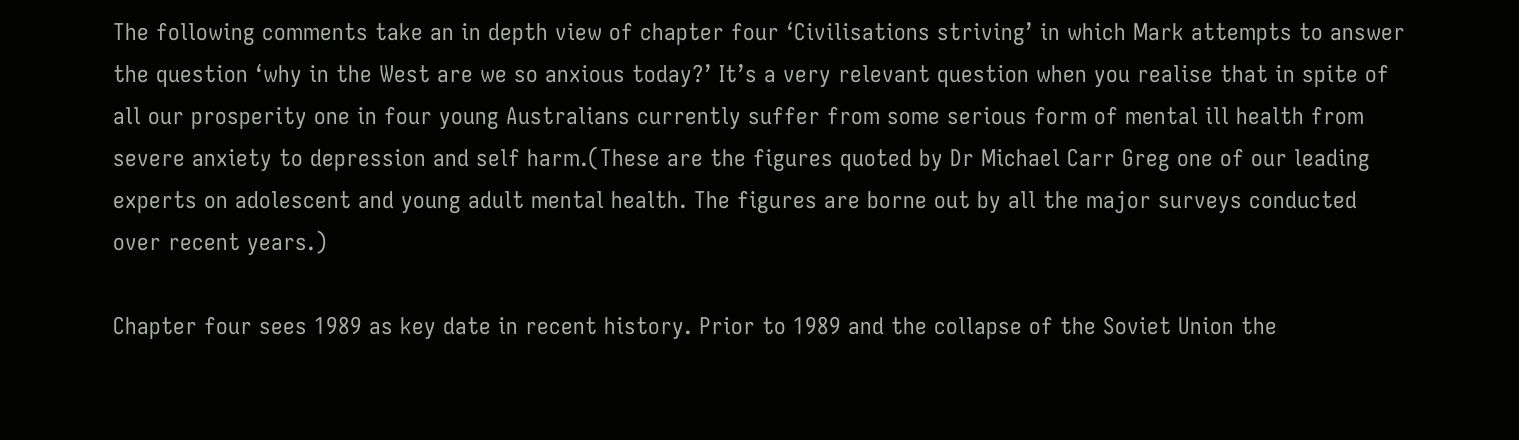The following comments take an in depth view of chapter four ‘Civilisations striving’ in which Mark attempts to answer the question ‘why in the West are we so anxious today?’ It’s a very relevant question when you realise that in spite of all our prosperity one in four young Australians currently suffer from some serious form of mental ill health from severe anxiety to depression and self harm.(These are the figures quoted by Dr Michael Carr Greg one of our leading experts on adolescent and young adult mental health. The figures are borne out by all the major surveys conducted over recent years.)

Chapter four sees 1989 as key date in recent history. Prior to 1989 and the collapse of the Soviet Union the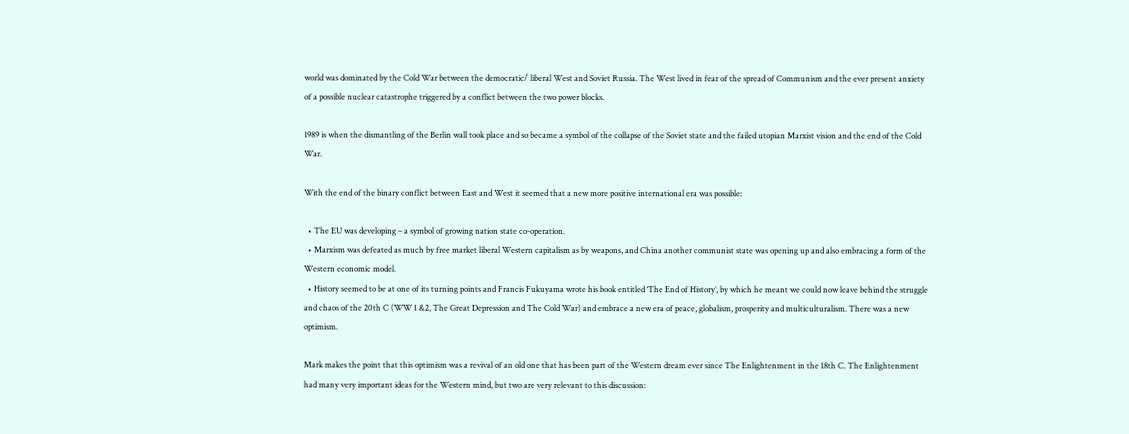world was dominated by the Cold War between the democratic/ liberal West and Soviet Russia. The West lived in fear of the spread of Communism and the ever present anxiety of a possible nuclear catastrophe triggered by a conflict between the two power blocks.

1989 is when the dismantling of the Berlin wall took place and so became a symbol of the collapse of the Soviet state and the failed utopian Marxist vision and the end of the Cold War.

With the end of the binary conflict between East and West it seemed that a new more positive international era was possible:

  • The EU was developing – a symbol of growing nation state co-operation.
  • Marxism was defeated as much by free market liberal Western capitalism as by weapons, and China another communist state was opening up and also embracing a form of the Western economic model.
  • History seemed to be at one of its turning points and Francis Fukuyama wrote his book entitled ‘The End of History’, by which he meant we could now leave behind the struggle and chaos of the 20th C (WW 1 &2, The Great Depression and The Cold War) and embrace a new era of peace, globalism, prosperity and multiculturalism. There was a new optimism.

Mark makes the point that this optimism was a revival of an old one that has been part of the Western dream ever since The Enlightenment in the 18th C. The Enlightenment had many very important ideas for the Western mind, but two are very relevant to this discussion: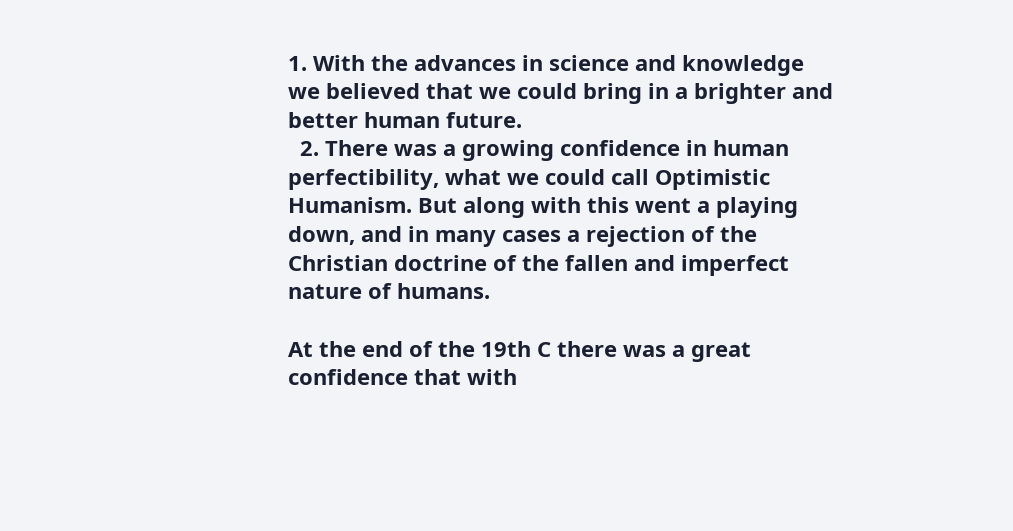1. With the advances in science and knowledge we believed that we could bring in a brighter and better human future.
  2. There was a growing confidence in human perfectibility, what we could call Optimistic Humanism. But along with this went a playing down, and in many cases a rejection of the Christian doctrine of the fallen and imperfect nature of humans.

At the end of the 19th C there was a great confidence that with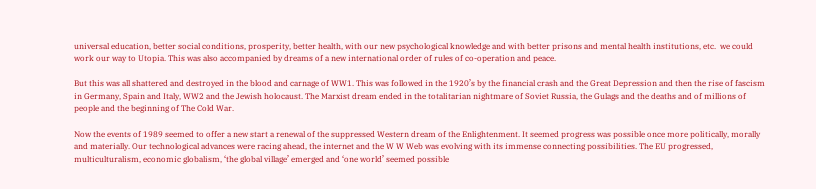universal education, better social conditions, prosperity, better health, with our new psychological knowledge and with better prisons and mental health institutions, etc.  we could work our way to Utopia. This was also accompanied by dreams of a new international order of rules of co-operation and peace.

But this was all shattered and destroyed in the blood and carnage of WW1. This was followed in the 1920’s by the financial crash and the Great Depression and then the rise of fascism in Germany, Spain and Italy, WW2 and the Jewish holocaust. The Marxist dream ended in the totalitarian nightmare of Soviet Russia, the Gulags and the deaths and of millions of people and the beginning of The Cold War.

Now the events of 1989 seemed to offer a new start a renewal of the suppressed Western dream of the Enlightenment. It seemed progress was possible once more politically, morally and materially. Our technological advances were racing ahead, the internet and the W W Web was evolving with its immense connecting possibilities. The EU progressed, multiculturalism, economic globalism, ‘the global village’ emerged and ‘one world’ seemed possible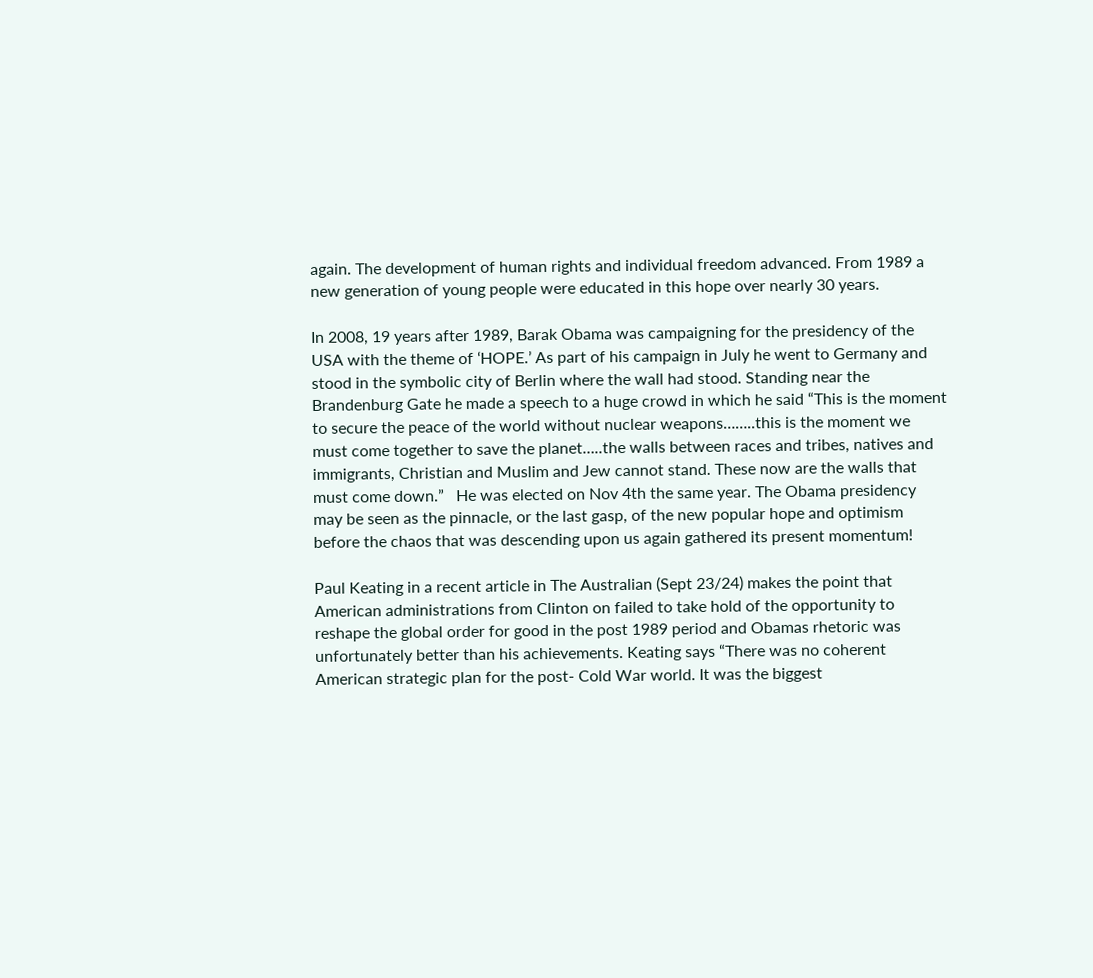again. The development of human rights and individual freedom advanced. From 1989 a new generation of young people were educated in this hope over nearly 30 years.

In 2008, 19 years after 1989, Barak Obama was campaigning for the presidency of the USA with the theme of ‘HOPE.’ As part of his campaign in July he went to Germany and stood in the symbolic city of Berlin where the wall had stood. Standing near the Brandenburg Gate he made a speech to a huge crowd in which he said “This is the moment to secure the peace of the world without nuclear weapons……..this is the moment we must come together to save the planet…..the walls between races and tribes, natives and immigrants, Christian and Muslim and Jew cannot stand. These now are the walls that must come down.”   He was elected on Nov 4th the same year. The Obama presidency may be seen as the pinnacle, or the last gasp, of the new popular hope and optimism before the chaos that was descending upon us again gathered its present momentum!

Paul Keating in a recent article in The Australian (Sept 23/24) makes the point that American administrations from Clinton on failed to take hold of the opportunity to reshape the global order for good in the post 1989 period and Obamas rhetoric was unfortunately better than his achievements. Keating says “There was no coherent American strategic plan for the post- Cold War world. It was the biggest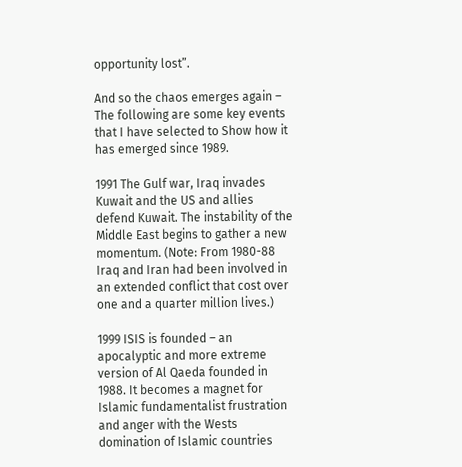opportunity lost”.

And so the chaos emerges again – The following are some key events that I have selected to Show how it has emerged since 1989.

1991 The Gulf war, Iraq invades Kuwait and the US and allies defend Kuwait. The instability of the Middle East begins to gather a new momentum. (Note: From 1980-88 Iraq and Iran had been involved in an extended conflict that cost over one and a quarter million lives.)

1999 ISIS is founded – an apocalyptic and more extreme version of Al Qaeda founded in 1988. It becomes a magnet for Islamic fundamentalist frustration and anger with the Wests domination of Islamic countries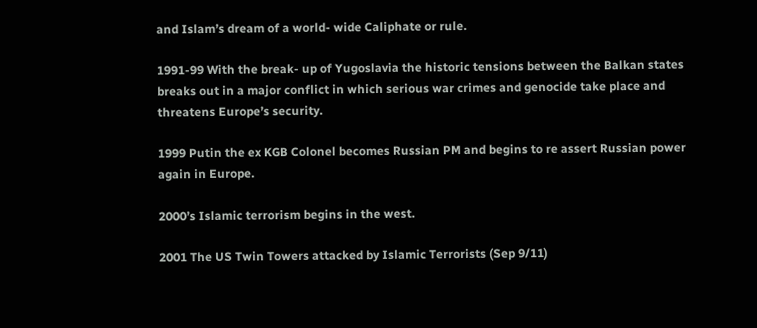and Islam’s dream of a world- wide Caliphate or rule.

1991-99 With the break- up of Yugoslavia the historic tensions between the Balkan states breaks out in a major conflict in which serious war crimes and genocide take place and threatens Europe’s security.

1999 Putin the ex KGB Colonel becomes Russian PM and begins to re assert Russian power again in Europe.

2000’s Islamic terrorism begins in the west.

2001 The US Twin Towers attacked by Islamic Terrorists (Sep 9/11)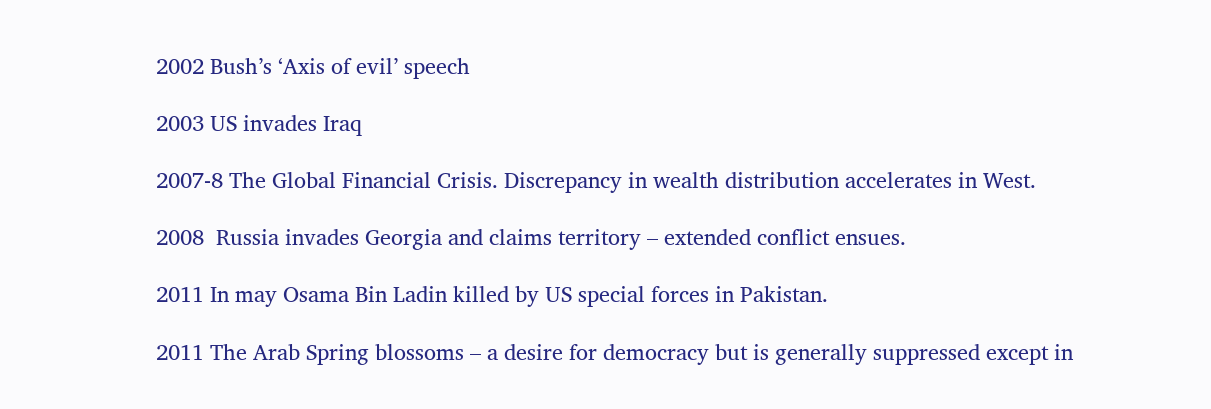2002 Bush’s ‘Axis of evil’ speech

2003 US invades Iraq

2007-8 The Global Financial Crisis. Discrepancy in wealth distribution accelerates in West.

2008  Russia invades Georgia and claims territory – extended conflict ensues.

2011 In may Osama Bin Ladin killed by US special forces in Pakistan.

2011 The Arab Spring blossoms – a desire for democracy but is generally suppressed except in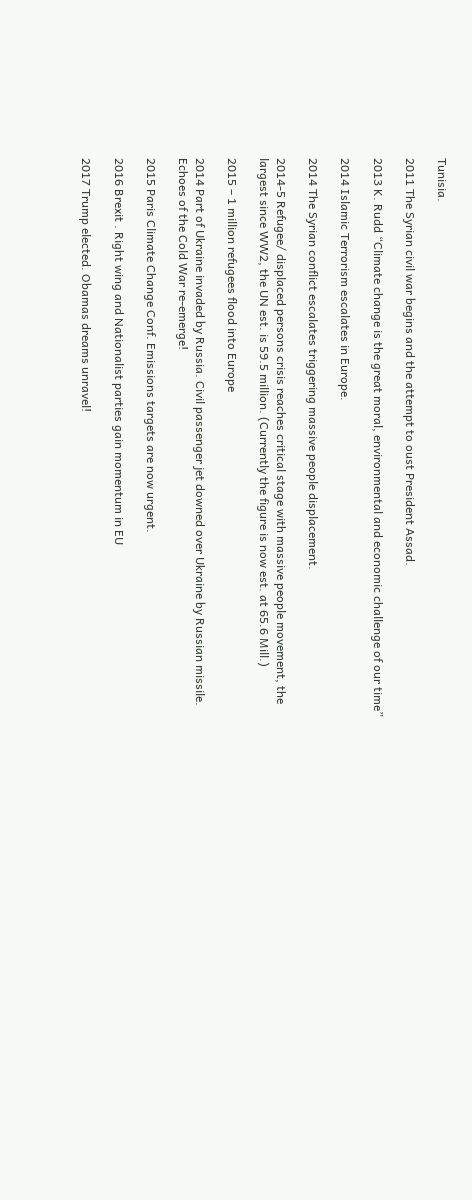Tunisia.

2011 The Syrian civil war begins and the attempt to oust President Assad.

2013 K. Rudd “Climate change is the great moral, environmental and economic challenge of our time”

2014 Islamic Terrorism escalates in Europe.

2014 The Syrian conflict escalates triggering massive people displacement.

2014-5 Refugee/ displaced persons crisis reaches critical stage with massive people movement, the largest since WW2, the UN est. is 59.5 million. (Currently the figure is now est. at 65.6 Mill.)

2015 – 1 million refugees flood into Europe

2014 Part of Ukraine invaded by Russia. Civil passenger jet downed over Ukraine by Russian missile. Echoes of the Cold War re-emerge!

2015 Paris Climate Change Conf. Emissions targets are now urgent.

2016 Brexit . Right wing and Nationalist parties gain momentum in EU

2017 Trump elected. Obamas dreams unravel!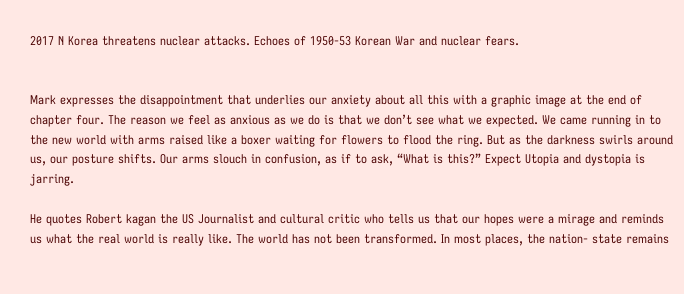2017 N Korea threatens nuclear attacks. Echoes of 1950-53 Korean War and nuclear fears.


Mark expresses the disappointment that underlies our anxiety about all this with a graphic image at the end of chapter four. The reason we feel as anxious as we do is that we don’t see what we expected. We came running in to the new world with arms raised like a boxer waiting for flowers to flood the ring. But as the darkness swirls around us, our posture shifts. Our arms slouch in confusion, as if to ask, “What is this?” Expect Utopia and dystopia is jarring.

He quotes Robert kagan the US Journalist and cultural critic who tells us that our hopes were a mirage and reminds us what the real world is really like. The world has not been transformed. In most places, the nation- state remains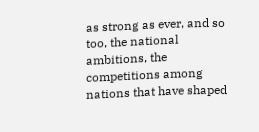as strong as ever, and so too, the national ambitions, the competitions among nations that have shaped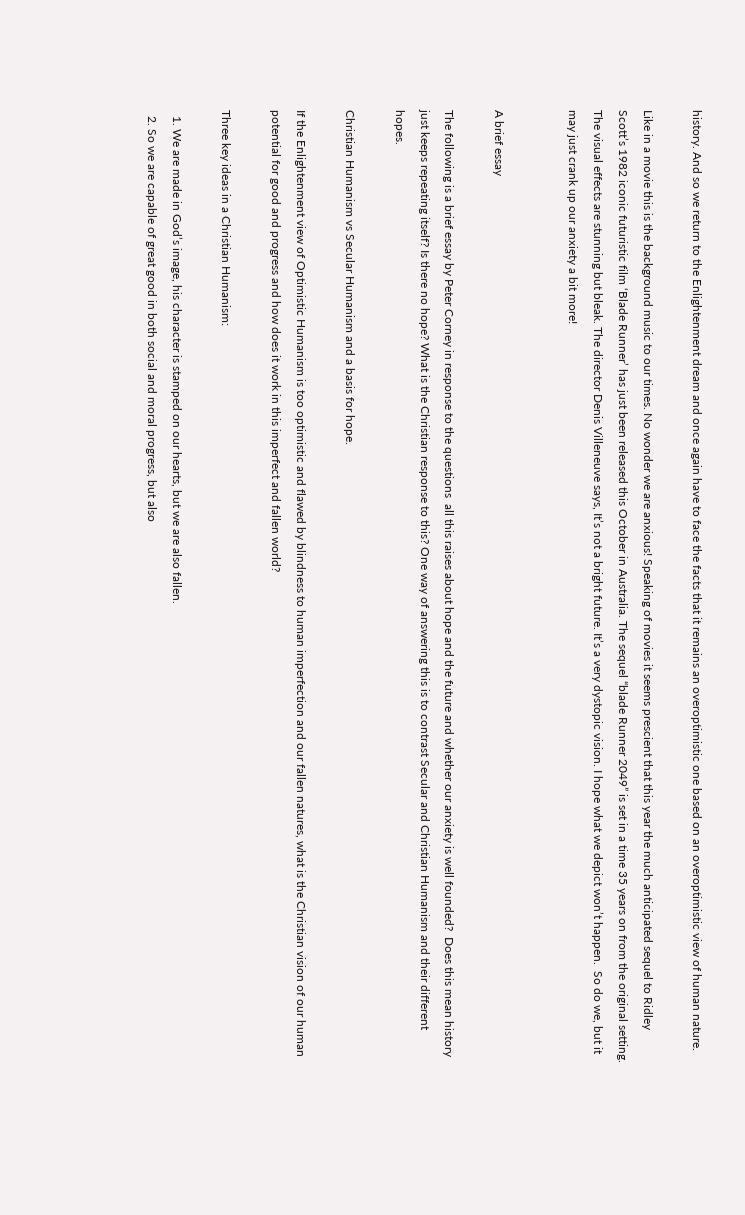history. And so we return to the Enlightenment dream and once again have to face the facts that it remains an overoptimistic one based on an overoptimistic view of human nature.

Like in a movie this is the background music to our times. No wonder we are anxious! Speaking of movies it seems prescient that this year the much anticipated sequel to Ridley Scott’s 1982 iconic futuristic film ‘Blade Runner’ has just been released this October in Australia. The sequel “blade Runner 2049” is set in a time 35 years on from the original setting. The visual effects are stunning but bleak. The director Denis Villeneuve says, It’s not a bright future. It’s a very dystopic vision. I hope what we depict won’t happen.  So do we, but it may just crank up our anxiety a bit more!


A brief essay

The following is a brief essay by Peter Corney in response to the questions  all this raises about hope and the future and whether our anxiety is well founded?  Does this mean history just keeps repeating itself? Is there no hope? What is the Christian response to this? One way of answering this is to contrast Secular and Christian Humanism and their different hopes.

Christian Humanism vs Secular Humanism and a basis for hope.

If the Enlightenment view of Optimistic Humanism is too optimistic and flawed by blindness to human imperfection and our fallen natures, what is the Christian vision of our human potential for good and progress and how does it work in this imperfect and fallen world?

Three key ideas in a Christian Humanism:

  1. We are made in God’s image, his character is stamped on our hearts, but we are also fallen.
  2. So we are capable of great good in both social and moral progress, but also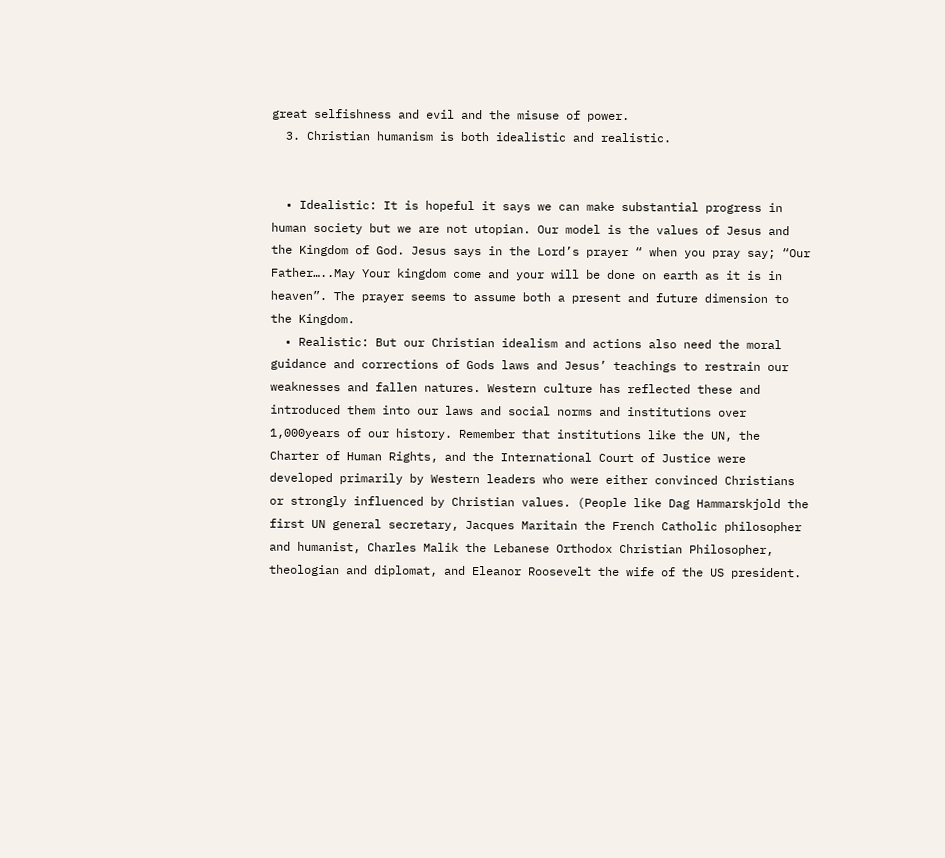great selfishness and evil and the misuse of power.
  3. Christian humanism is both idealistic and realistic.


  • Idealistic: It is hopeful it says we can make substantial progress in human society but we are not utopian. Our model is the values of Jesus and the Kingdom of God. Jesus says in the Lord’s prayer “ when you pray say; “Our Father…..May Your kingdom come and your will be done on earth as it is in heaven”. The prayer seems to assume both a present and future dimension to the Kingdom.
  • Realistic: But our Christian idealism and actions also need the moral guidance and corrections of Gods laws and Jesus’ teachings to restrain our weaknesses and fallen natures. Western culture has reflected these and introduced them into our laws and social norms and institutions over 1,000years of our history. Remember that institutions like the UN, the Charter of Human Rights, and the International Court of Justice were developed primarily by Western leaders who were either convinced Christians or strongly influenced by Christian values. (People like Dag Hammarskjold the first UN general secretary, Jacques Maritain the French Catholic philosopher and humanist, Charles Malik the Lebanese Orthodox Christian Philosopher, theologian and diplomat, and Eleanor Roosevelt the wife of the US president.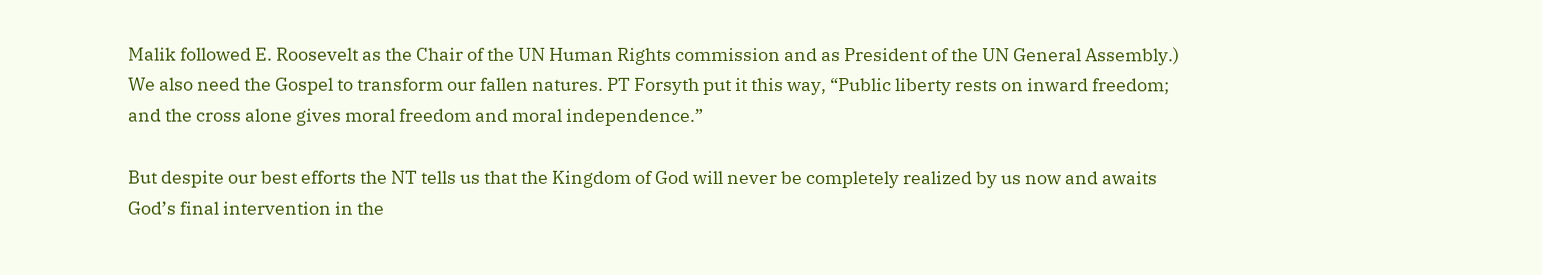Malik followed E. Roosevelt as the Chair of the UN Human Rights commission and as President of the UN General Assembly.) We also need the Gospel to transform our fallen natures. PT Forsyth put it this way, “Public liberty rests on inward freedom; and the cross alone gives moral freedom and moral independence.”

But despite our best efforts the NT tells us that the Kingdom of God will never be completely realized by us now and awaits God’s final intervention in the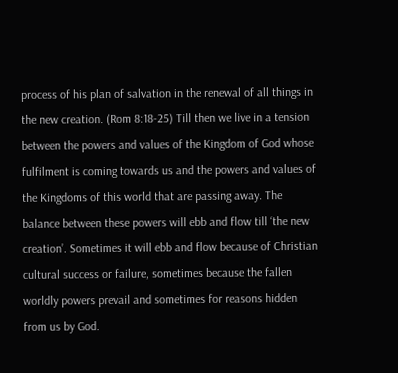process of his plan of salvation in the renewal of all things in the new creation. (Rom 8:18-25) Till then we live in a tension between the powers and values of the Kingdom of God whose fulfilment is coming towards us and the powers and values of the Kingdoms of this world that are passing away. The balance between these powers will ebb and flow till ‘the new creation’. Sometimes it will ebb and flow because of Christian cultural success or failure, sometimes because the fallen worldly powers prevail and sometimes for reasons hidden from us by God.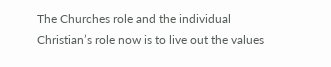The Churches role and the individual Christian’s role now is to live out the values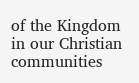of the Kingdom in our Christian communities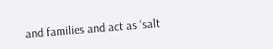and families and act as ‘salt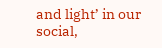and light’ in our social,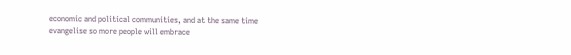economic and political communities, and at the same time evangelise so more people will embrace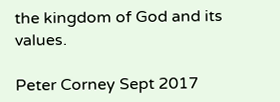the kingdom of God and its values.

Peter Corney Sept 2017